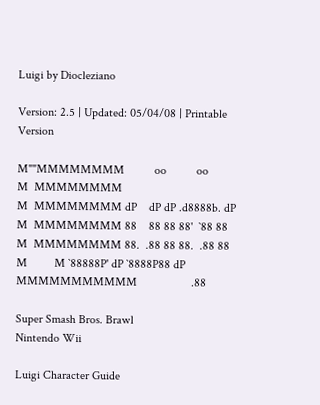Luigi by Diocleziano

Version: 2.5 | Updated: 05/04/08 | Printable Version

M""MMMMMMMM          oo          oo
M  MMMMMMMM
M  MMMMMMMM dP    dP dP .d8888b. dP
M  MMMMMMMM 88    88 88 88'  `88 88
M  MMMMMMMM 88.  .88 88 88.  .88 88
M         M `88888P' dP `8888P88 dP
MMMMMMMMMMM                  .88

Super Smash Bros. Brawl
Nintendo Wii

Luigi Character Guide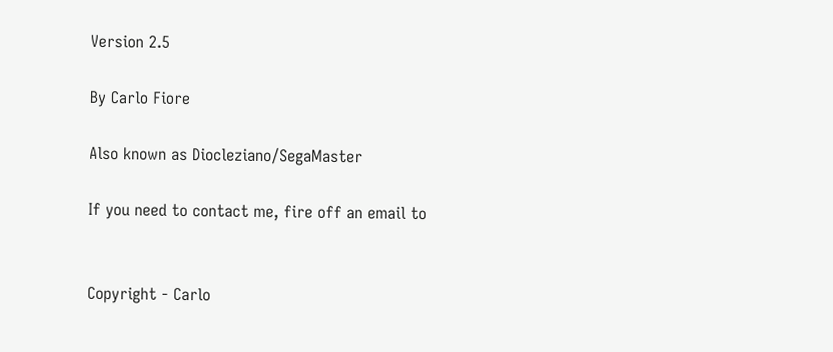Version 2.5

By Carlo Fiore

Also known as Diocleziano/SegaMaster

If you need to contact me, fire off an email to


Copyright - Carlo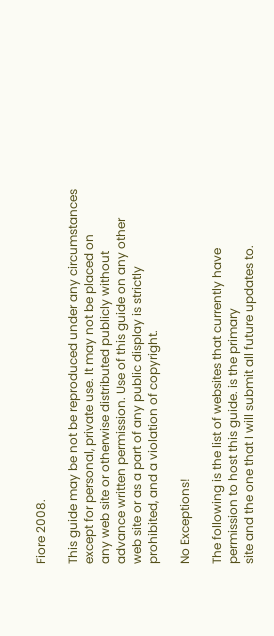Fiore 2008.

This guide may be not be reproduced under any circumstances
except for personal, private use. It may not be placed on
any web site or otherwise distributed publicly without
advance written permission. Use of this guide on any other
web site or as a part of any public display is strictly
prohibited, and a violation of copyright.

No Exceptions!

The following is the list of websites that currently have
permission to host this guide. is the primary
site and the one that I will submit all future updates to.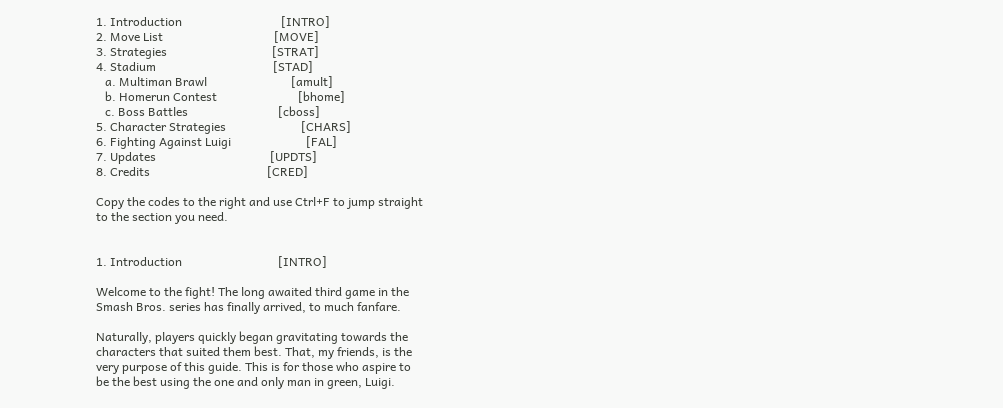1. Introduction                                 [INTRO]
2. Move List                                     [MOVE]
3. Strategies                                   [STRAT]
4. Stadium                                       [STAD]
   a. Multiman Brawl                            [amult]
   b. Homerun Contest                           [bhome]
   c. Boss Battles                              [cboss]
5. Character Strategies                         [CHARS]
6. Fighting Against Luigi                         [FAL]
7. Updates                                      [UPDTS]
8. Credits                                       [CRED]

Copy the codes to the right and use Ctrl+F to jump straight
to the section you need.


1. Introduction                                [INTRO]

Welcome to the fight! The long awaited third game in the
Smash Bros. series has finally arrived, to much fanfare.

Naturally, players quickly began gravitating towards the
characters that suited them best. That, my friends, is the
very purpose of this guide. This is for those who aspire to
be the best using the one and only man in green, Luigi.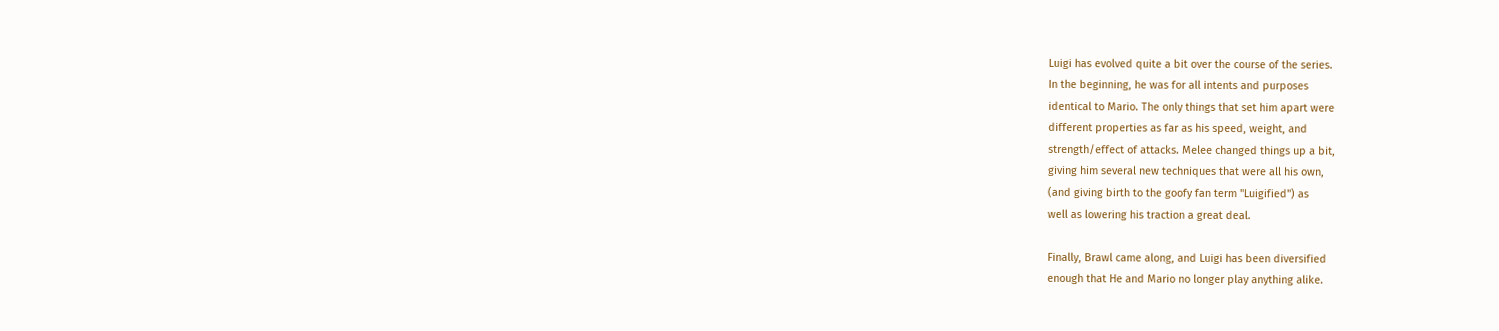Luigi has evolved quite a bit over the course of the series.
In the beginning, he was for all intents and purposes
identical to Mario. The only things that set him apart were
different properties as far as his speed, weight, and
strength/effect of attacks. Melee changed things up a bit,
giving him several new techniques that were all his own,
(and giving birth to the goofy fan term "Luigified") as
well as lowering his traction a great deal.

Finally, Brawl came along, and Luigi has been diversified
enough that He and Mario no longer play anything alike.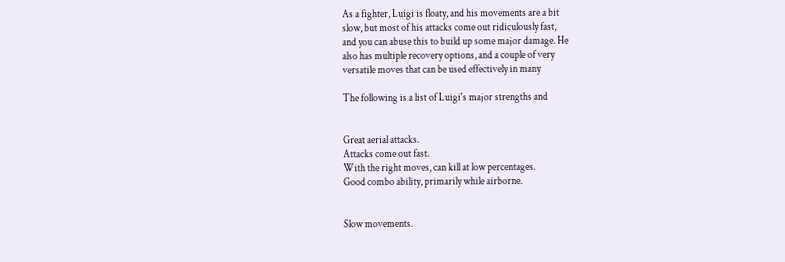As a fighter, Luigi is floaty, and his movements are a bit
slow, but most of his attacks come out ridiculously fast,
and you can abuse this to build up some major damage. He
also has multiple recovery options, and a couple of very
versatile moves that can be used effectively in many

The following is a list of Luigi's major strengths and


Great aerial attacks.
Attacks come out fast.
With the right moves, can kill at low percentages.
Good combo ability, primarily while airborne.


Slow movements.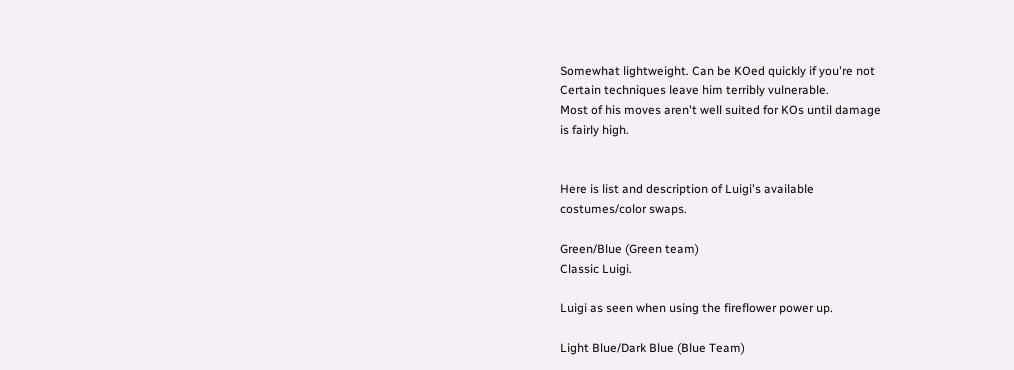Somewhat lightweight. Can be KOed quickly if you're not
Certain techniques leave him terribly vulnerable.
Most of his moves aren't well suited for KOs until damage
is fairly high.


Here is list and description of Luigi's available
costumes/color swaps.

Green/Blue (Green team)
Classic Luigi.

Luigi as seen when using the fireflower power up.

Light Blue/Dark Blue (Blue Team)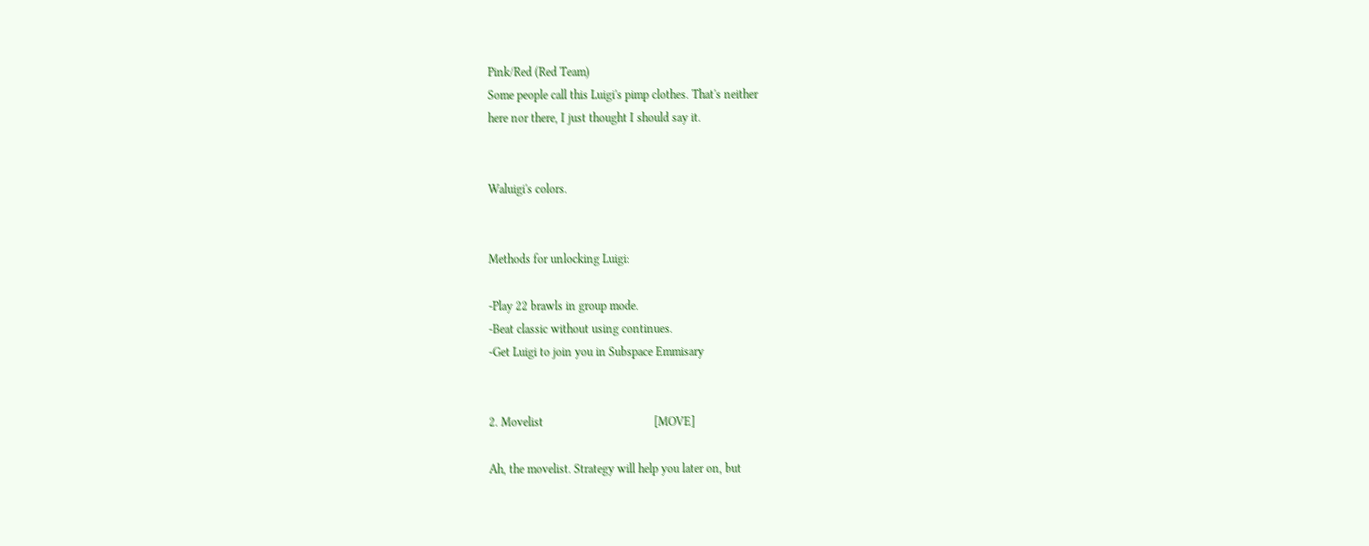Pink/Red (Red Team)
Some people call this Luigi's pimp clothes. That's neither
here nor there, I just thought I should say it.


Waluigi's colors.


Methods for unlocking Luigi:

-Play 22 brawls in group mode.
-Beat classic without using continues.
-Get Luigi to join you in Subspace Emmisary


2. Movelist                                     [MOVE]

Ah, the movelist. Strategy will help you later on, but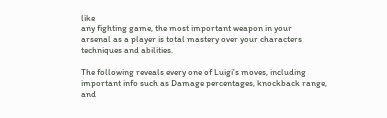like
any fighting game, the most important weapon in your
arsenal as a player is total mastery over your characters
techniques and abilities.

The following reveals every one of Luigi's moves, including
important info such as Damage percentages, knockback range,
and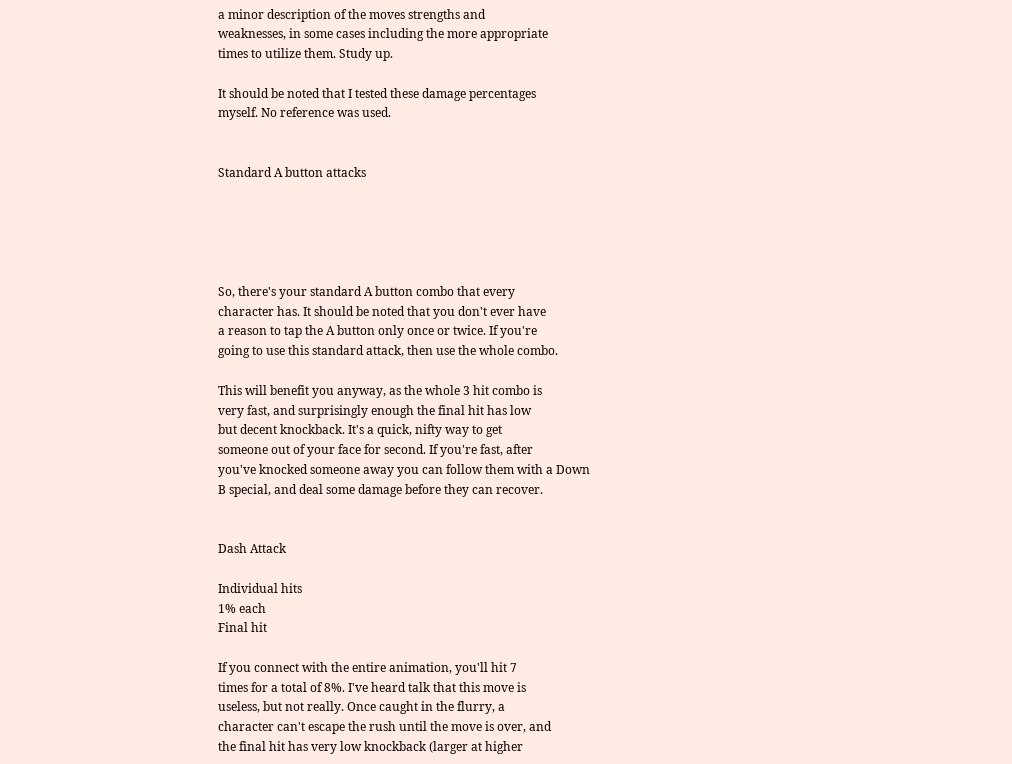a minor description of the moves strengths and
weaknesses, in some cases including the more appropriate
times to utilize them. Study up.

It should be noted that I tested these damage percentages
myself. No reference was used.


Standard A button attacks





So, there's your standard A button combo that every
character has. It should be noted that you don't ever have
a reason to tap the A button only once or twice. If you're
going to use this standard attack, then use the whole combo.

This will benefit you anyway, as the whole 3 hit combo is
very fast, and surprisingly enough the final hit has low
but decent knockback. It's a quick, nifty way to get
someone out of your face for second. If you're fast, after
you've knocked someone away you can follow them with a Down
B special, and deal some damage before they can recover.


Dash Attack

Individual hits
1% each
Final hit

If you connect with the entire animation, you'll hit 7
times for a total of 8%. I've heard talk that this move is
useless, but not really. Once caught in the flurry, a
character can't escape the rush until the move is over, and
the final hit has very low knockback (larger at higher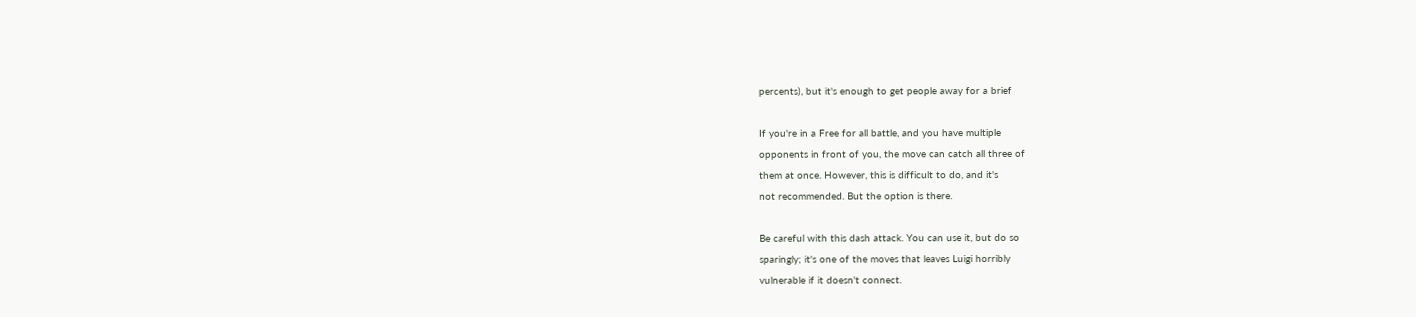percents), but it's enough to get people away for a brief

If you're in a Free for all battle, and you have multiple
opponents in front of you, the move can catch all three of
them at once. However, this is difficult to do, and it's
not recommended. But the option is there.

Be careful with this dash attack. You can use it, but do so
sparingly; it's one of the moves that leaves Luigi horribly
vulnerable if it doesn't connect.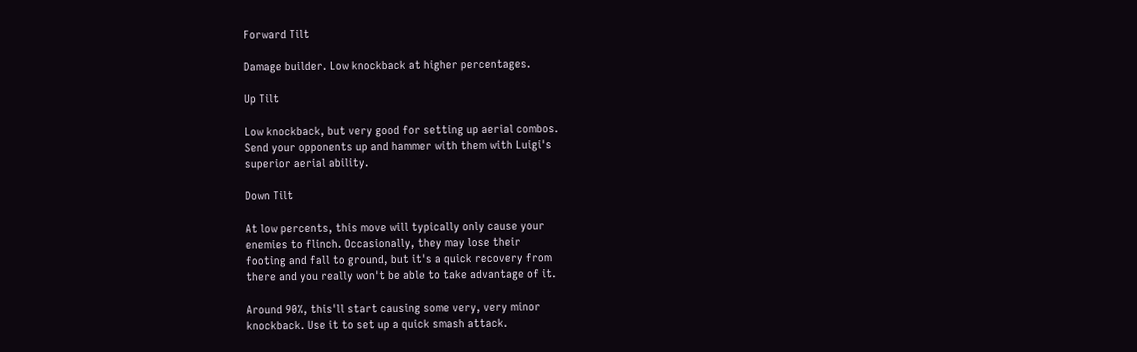Forward Tilt

Damage builder. Low knockback at higher percentages.

Up Tilt

Low knockback, but very good for setting up aerial combos.
Send your opponents up and hammer with them with Luigi's
superior aerial ability.

Down Tilt

At low percents, this move will typically only cause your
enemies to flinch. Occasionally, they may lose their
footing and fall to ground, but it's a quick recovery from
there and you really won't be able to take advantage of it.

Around 90%, this'll start causing some very, very minor
knockback. Use it to set up a quick smash attack.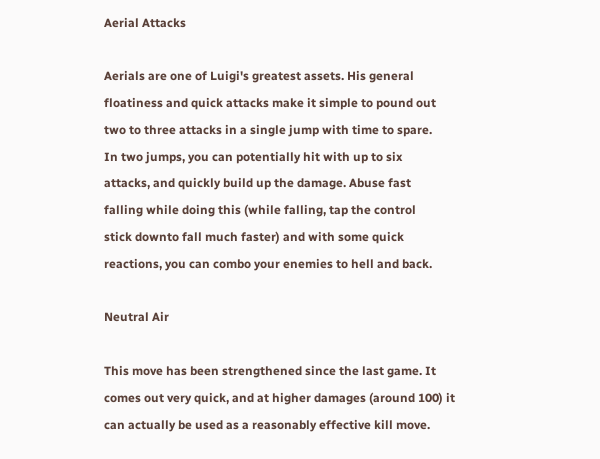Aerial Attacks

Aerials are one of Luigi's greatest assets. His general
floatiness and quick attacks make it simple to pound out
two to three attacks in a single jump with time to spare.
In two jumps, you can potentially hit with up to six
attacks, and quickly build up the damage. Abuse fast
falling while doing this (while falling, tap the control
stick downto fall much faster) and with some quick
reactions, you can combo your enemies to hell and back.

Neutral Air

This move has been strengthened since the last game. It
comes out very quick, and at higher damages (around 100) it
can actually be used as a reasonably effective kill move.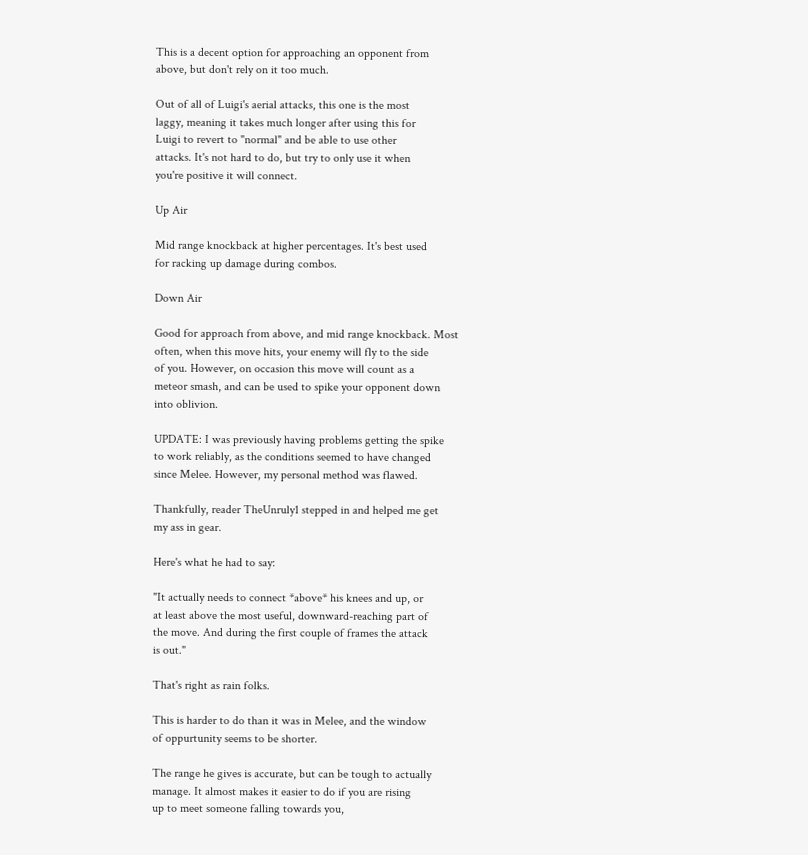This is a decent option for approaching an opponent from
above, but don't rely on it too much.

Out of all of Luigi's aerial attacks, this one is the most
laggy, meaning it takes much longer after using this for
Luigi to revert to "normal" and be able to use other
attacks. It's not hard to do, but try to only use it when
you're positive it will connect.

Up Air

Mid range knockback at higher percentages. It's best used
for racking up damage during combos.

Down Air

Good for approach from above, and mid range knockback. Most
often, when this move hits, your enemy will fly to the side
of you. However, on occasion this move will count as a
meteor smash, and can be used to spike your opponent down
into oblivion.

UPDATE: I was previously having problems getting the spike
to work reliably, as the conditions seemed to have changed
since Melee. However, my personal method was flawed.

Thankfully, reader TheUnruly1 stepped in and helped me get
my ass in gear.

Here's what he had to say:

"It actually needs to connect *above* his knees and up, or
at least above the most useful, downward-reaching part of
the move. And during the first couple of frames the attack
is out."

That's right as rain folks.

This is harder to do than it was in Melee, and the window
of oppurtunity seems to be shorter.

The range he gives is accurate, but can be tough to actually
manage. It almost makes it easier to do if you are rising
up to meet someone falling towards you,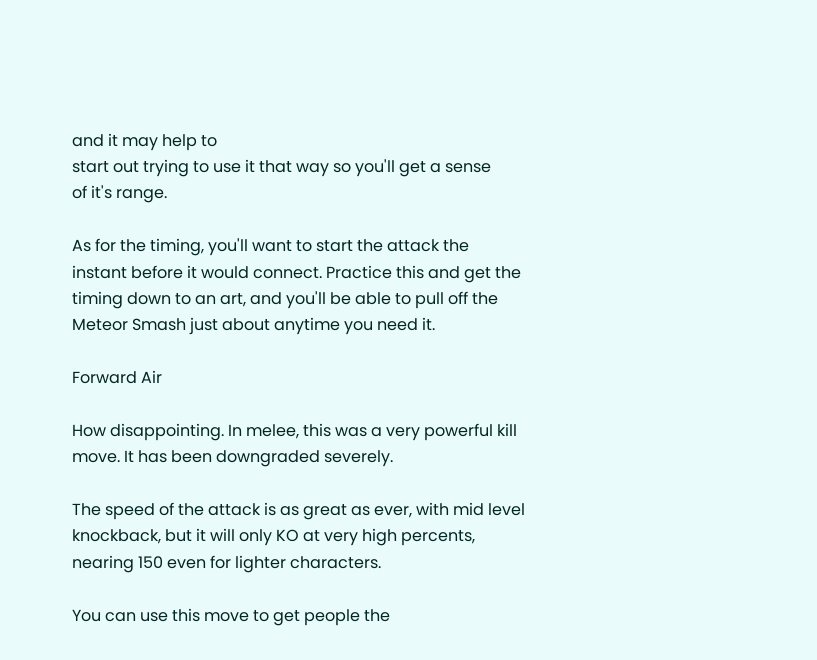and it may help to
start out trying to use it that way so you'll get a sense
of it's range.

As for the timing, you'll want to start the attack the
instant before it would connect. Practice this and get the
timing down to an art, and you'll be able to pull off the
Meteor Smash just about anytime you need it.

Forward Air

How disappointing. In melee, this was a very powerful kill
move. It has been downgraded severely.

The speed of the attack is as great as ever, with mid level
knockback, but it will only KO at very high percents,
nearing 150 even for lighter characters.

You can use this move to get people the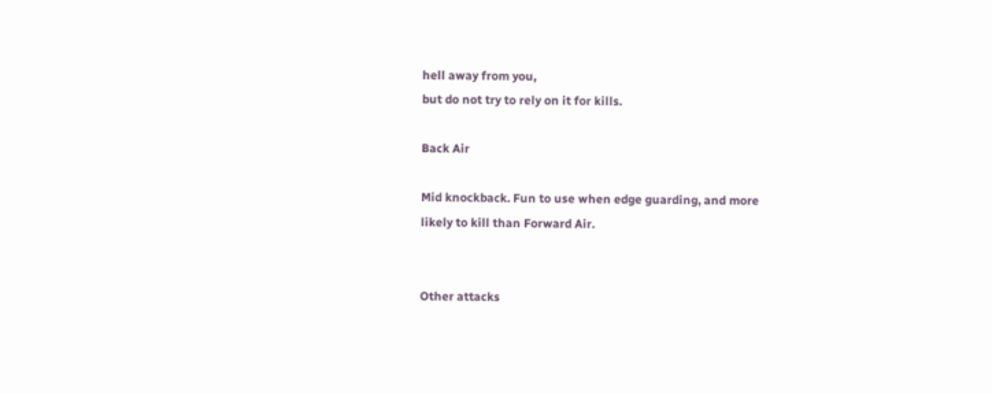hell away from you,
but do not try to rely on it for kills.

Back Air

Mid knockback. Fun to use when edge guarding, and more
likely to kill than Forward Air.


Other attacks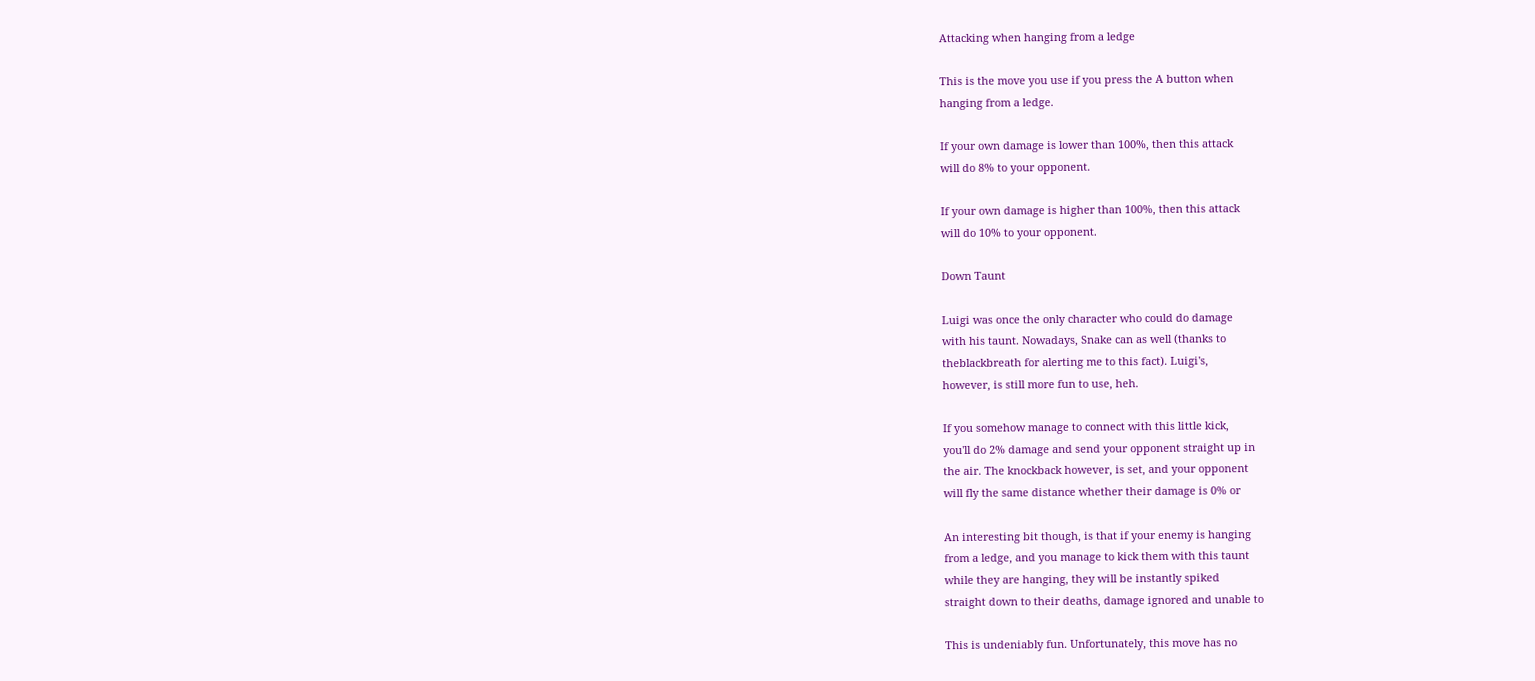Attacking when hanging from a ledge

This is the move you use if you press the A button when
hanging from a ledge.

If your own damage is lower than 100%, then this attack
will do 8% to your opponent.

If your own damage is higher than 100%, then this attack
will do 10% to your opponent.

Down Taunt

Luigi was once the only character who could do damage
with his taunt. Nowadays, Snake can as well (thanks to
theblackbreath for alerting me to this fact). Luigi's,
however, is still more fun to use, heh.

If you somehow manage to connect with this little kick,
you'll do 2% damage and send your opponent straight up in
the air. The knockback however, is set, and your opponent
will fly the same distance whether their damage is 0% or

An interesting bit though, is that if your enemy is hanging
from a ledge, and you manage to kick them with this taunt
while they are hanging, they will be instantly spiked
straight down to their deaths, damage ignored and unable to

This is undeniably fun. Unfortunately, this move has no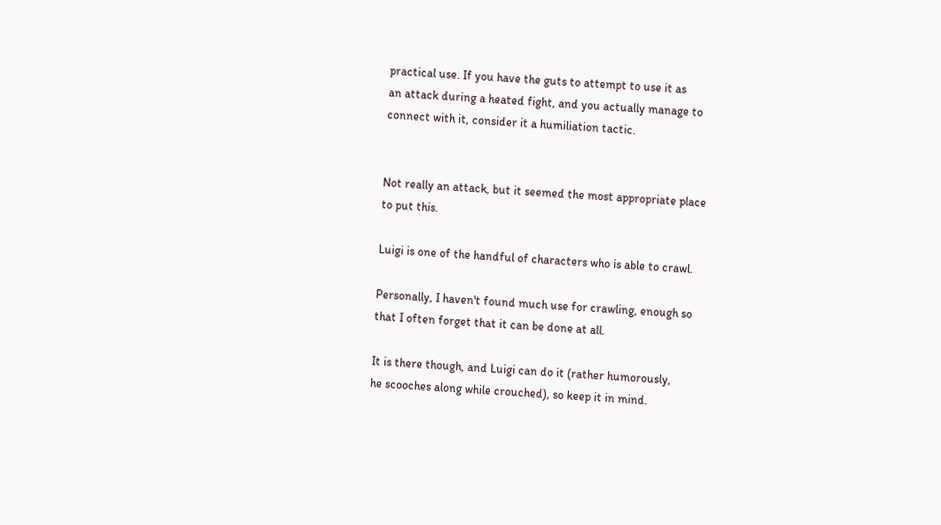practical use. If you have the guts to attempt to use it as
an attack during a heated fight, and you actually manage to
connect with it, consider it a humiliation tactic.


Not really an attack, but it seemed the most appropriate place
to put this.

Luigi is one of the handful of characters who is able to crawl.

Personally, I haven't found much use for crawling, enough so
that I often forget that it can be done at all.

It is there though, and Luigi can do it (rather humorously,
he scooches along while crouched), so keep it in mind.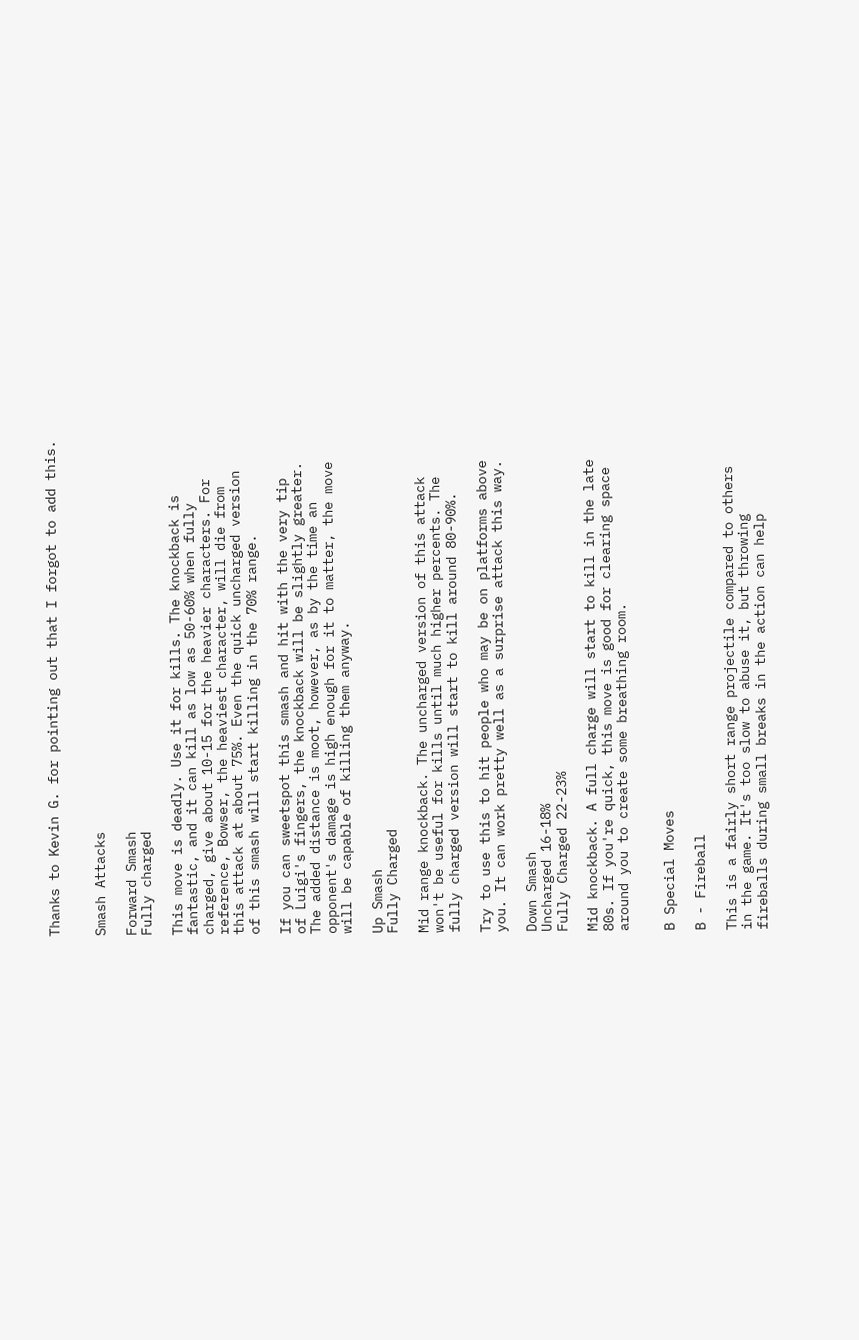Thanks to Kevin G. for pointing out that I forgot to add this.


Smash Attacks

Forward Smash
Fully charged

This move is deadly. Use it for kills. The knockback is
fantastic, and it can kill as low as 50-60% when fully
charged, give about 10-15 for the heavier characters. For
reference, Bowser, the heaviest character, will die from
this attack at about 75%. Even the quick uncharged version
of this smash will start killing in the 70% range.

If you can sweetspot this smash and hit with the very tip
of Luigi's fingers, the knockback will be slightly greater.
The added distance is moot, however, as by the time an
opponent's damage is high enough for it to matter, the move
will be capable of killing them anyway.

Up Smash
Fully Charged

Mid range knockback. The uncharged version of this attack
won't be useful for kills until much higher percents. The
fully charged version will start to kill around 80-90%.

Try to use this to hit people who may be on platforms above
you. It can work pretty well as a surprise attack this way.

Down Smash
Uncharged 16-18%
Fully Charged 22-23%

Mid knockback. A full charge will start to kill in the late
80s. If you're quick, this move is good for clearing space
around you to create some breathing room.


B Special Moves

B - Fireball

This is a fairly short range projectile compared to others
in the game. It's too slow to abuse it, but throwing
fireballs during small breaks in the action can help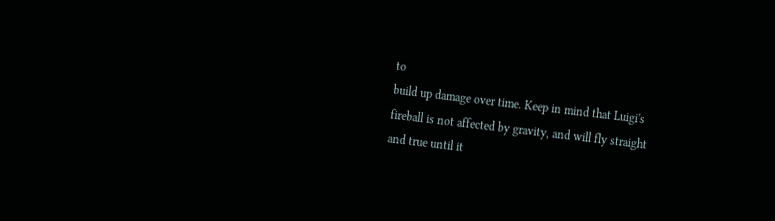to
build up damage over time. Keep in mind that Luigi's
fireball is not affected by gravity, and will fly straight
and true until it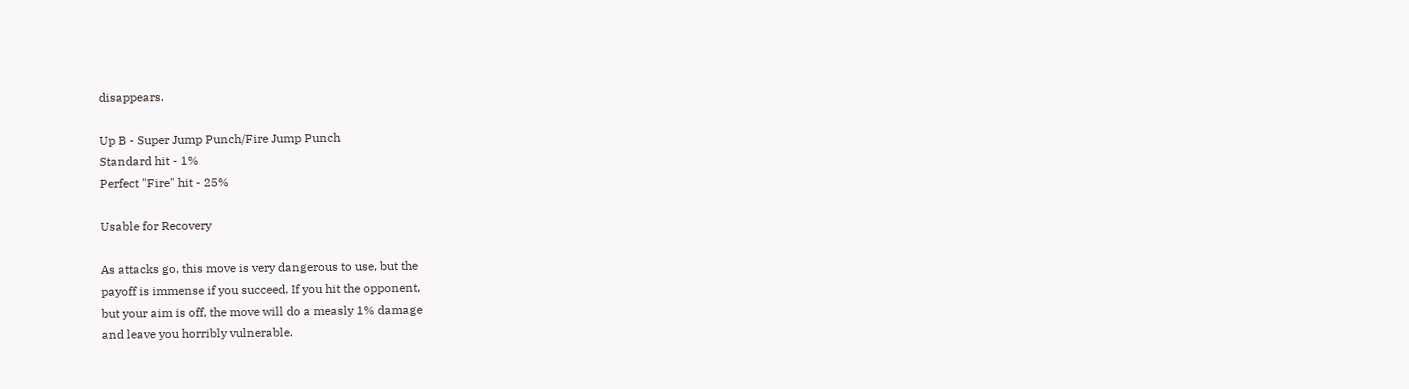disappears.

Up B - Super Jump Punch/Fire Jump Punch
Standard hit - 1%
Perfect "Fire" hit - 25%

Usable for Recovery

As attacks go, this move is very dangerous to use, but the
payoff is immense if you succeed. If you hit the opponent,
but your aim is off, the move will do a measly 1% damage
and leave you horribly vulnerable.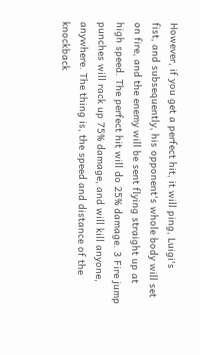However, if you get a perfect hit, it will ping, Luigi's
fist, and subsequently, his opponent's whole body will set
on fire, and the enemy will be sent flying straight up at
high speed. The perfect hit will do 25% damage. 3 Fire jump
punches will rack up 75% damage, and will kill anyone,
anywhere. The thing is, the speed and distance of the
knockback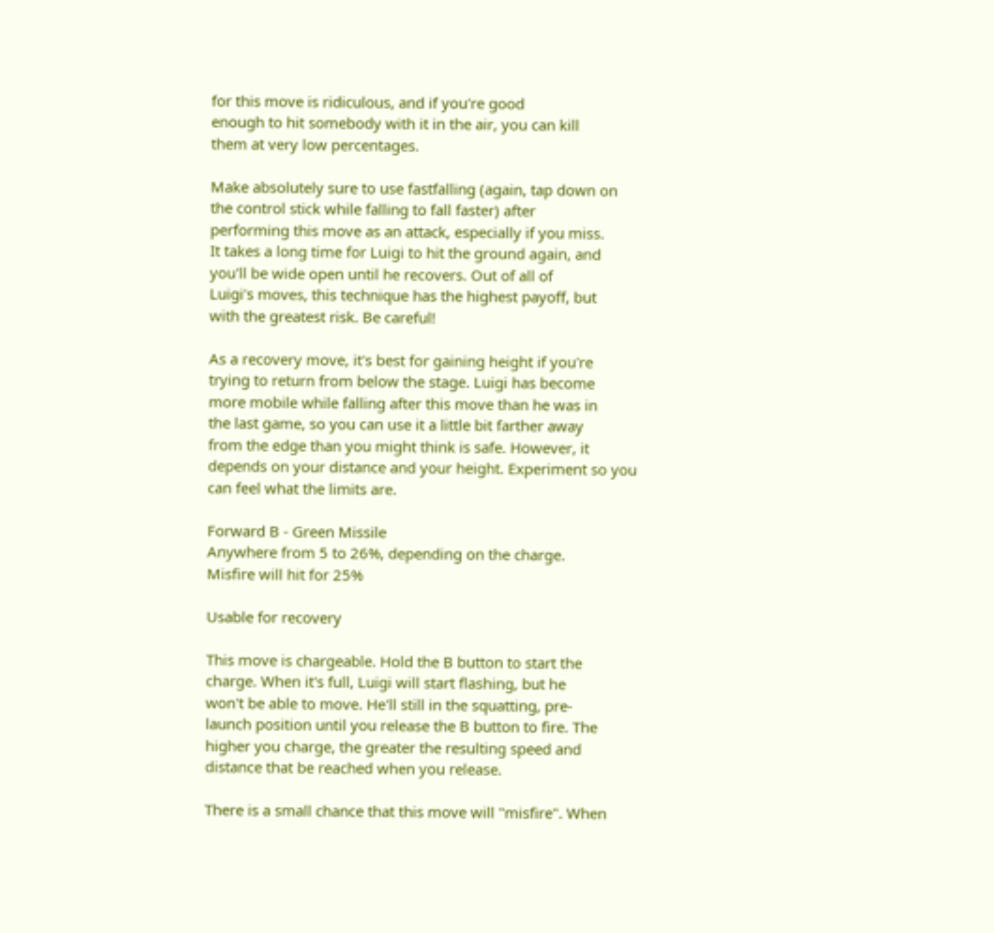for this move is ridiculous, and if you're good
enough to hit somebody with it in the air, you can kill
them at very low percentages.

Make absolutely sure to use fastfalling (again, tap down on
the control stick while falling to fall faster) after
performing this move as an attack, especially if you miss.
It takes a long time for Luigi to hit the ground again, and
you'll be wide open until he recovers. Out of all of
Luigi's moves, this technique has the highest payoff, but
with the greatest risk. Be careful!

As a recovery move, it's best for gaining height if you're
trying to return from below the stage. Luigi has become
more mobile while falling after this move than he was in
the last game, so you can use it a little bit farther away
from the edge than you might think is safe. However, it
depends on your distance and your height. Experiment so you
can feel what the limits are.

Forward B - Green Missile
Anywhere from 5 to 26%, depending on the charge.
Misfire will hit for 25%

Usable for recovery

This move is chargeable. Hold the B button to start the
charge. When it's full, Luigi will start flashing, but he
won't be able to move. He'll still in the squatting, pre-
launch position until you release the B button to fire. The
higher you charge, the greater the resulting speed and
distance that be reached when you release.

There is a small chance that this move will "misfire". When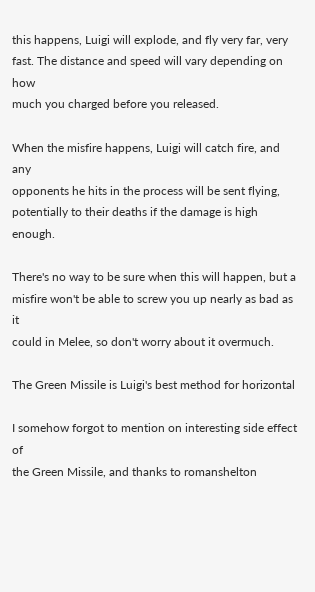this happens, Luigi will explode, and fly very far, very
fast. The distance and speed will vary depending on how
much you charged before you released.

When the misfire happens, Luigi will catch fire, and any
opponents he hits in the process will be sent flying,
potentially to their deaths if the damage is high enough.

There's no way to be sure when this will happen, but a
misfire won't be able to screw you up nearly as bad as it
could in Melee, so don't worry about it overmuch.

The Green Missile is Luigi's best method for horizontal

I somehow forgot to mention on interesting side effect of
the Green Missile, and thanks to romanshelton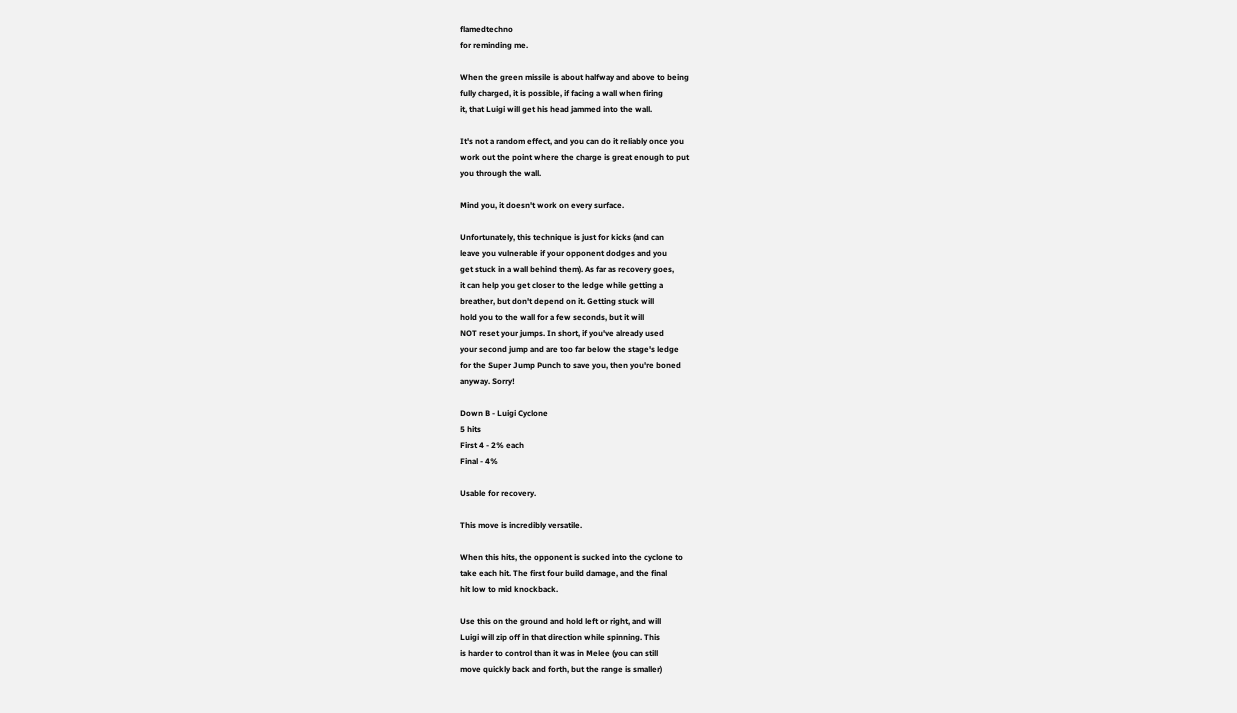flamedtechno
for reminding me.

When the green missile is about halfway and above to being
fully charged, it is possible, if facing a wall when firing
it, that Luigi will get his head jammed into the wall.

It's not a random effect, and you can do it reliably once you
work out the point where the charge is great enough to put
you through the wall.

Mind you, it doesn't work on every surface.

Unfortunately, this technique is just for kicks (and can
leave you vulnerable if your opponent dodges and you
get stuck in a wall behind them). As far as recovery goes,
it can help you get closer to the ledge while getting a
breather, but don't depend on it. Getting stuck will
hold you to the wall for a few seconds, but it will
NOT reset your jumps. In short, if you've already used
your second jump and are too far below the stage's ledge
for the Super Jump Punch to save you, then you're boned
anyway. Sorry!

Down B - Luigi Cyclone
5 hits
First 4 - 2% each
Final - 4%

Usable for recovery.

This move is incredibly versatile.

When this hits, the opponent is sucked into the cyclone to
take each hit. The first four build damage, and the final
hit low to mid knockback.

Use this on the ground and hold left or right, and will
Luigi will zip off in that direction while spinning. This
is harder to control than it was in Melee (you can still
move quickly back and forth, but the range is smaller)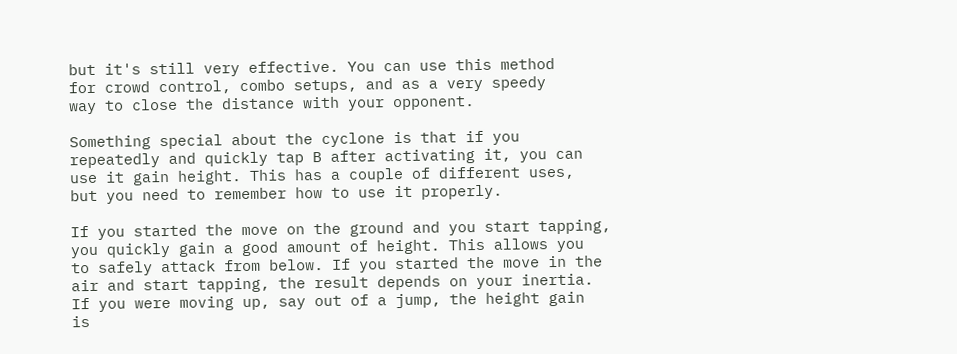but it's still very effective. You can use this method
for crowd control, combo setups, and as a very speedy
way to close the distance with your opponent.

Something special about the cyclone is that if you
repeatedly and quickly tap B after activating it, you can
use it gain height. This has a couple of different uses,
but you need to remember how to use it properly.

If you started the move on the ground and you start tapping,
you quickly gain a good amount of height. This allows you
to safely attack from below. If you started the move in the
air and start tapping, the result depends on your inertia.
If you were moving up, say out of a jump, the height gain
is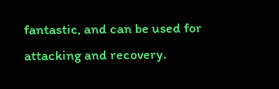fantastic, and can be used for attacking and recovery.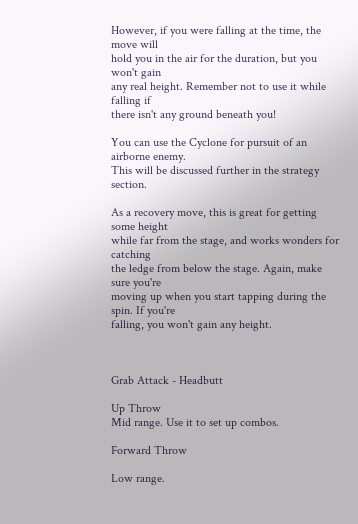However, if you were falling at the time, the move will
hold you in the air for the duration, but you won't gain
any real height. Remember not to use it while falling if
there isn't any ground beneath you!

You can use the Cyclone for pursuit of an airborne enemy.
This will be discussed further in the strategy section.

As a recovery move, this is great for getting some height
while far from the stage, and works wonders for catching
the ledge from below the stage. Again, make sure you're
moving up when you start tapping during the spin. If you're
falling, you won't gain any height.



Grab Attack - Headbutt

Up Throw
Mid range. Use it to set up combos.

Forward Throw

Low range.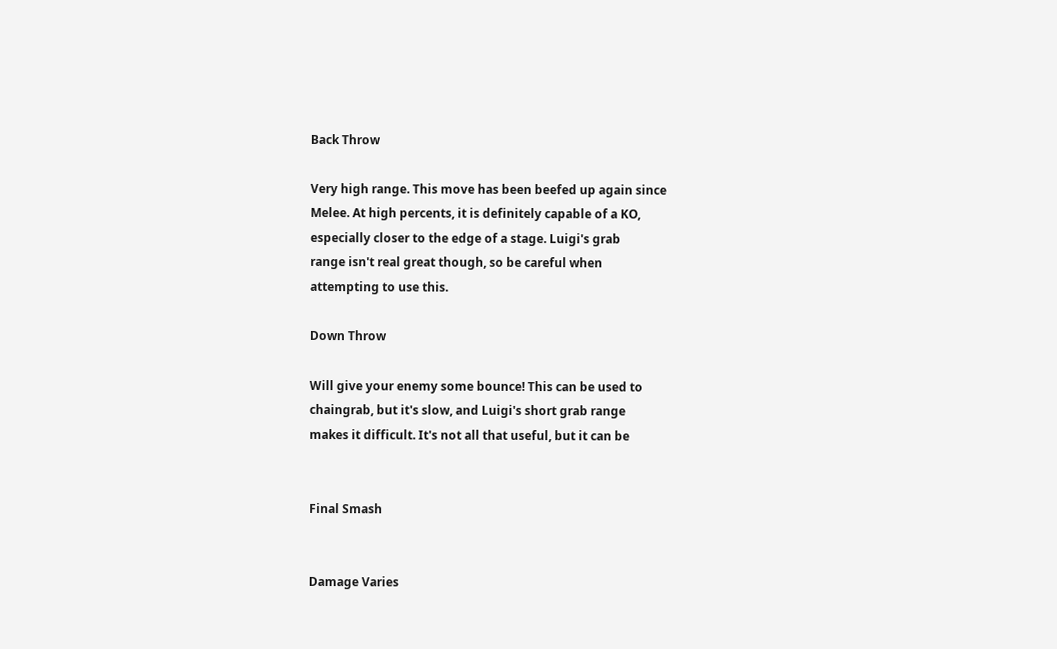Back Throw

Very high range. This move has been beefed up again since
Melee. At high percents, it is definitely capable of a KO,
especially closer to the edge of a stage. Luigi's grab
range isn't real great though, so be careful when
attempting to use this.

Down Throw

Will give your enemy some bounce! This can be used to
chaingrab, but it's slow, and Luigi's short grab range
makes it difficult. It's not all that useful, but it can be


Final Smash


Damage Varies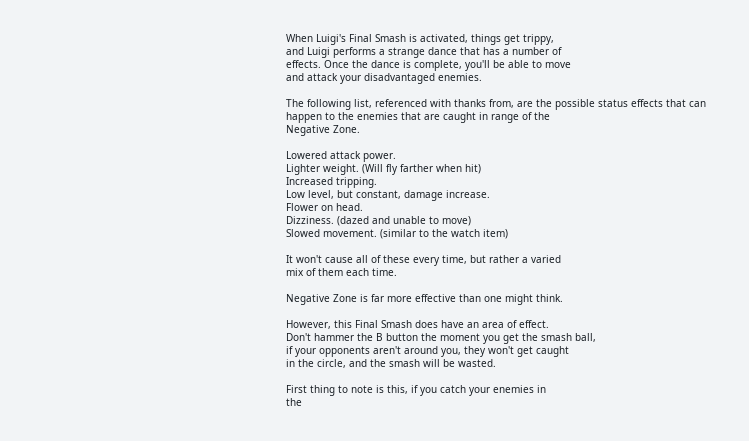When Luigi's Final Smash is activated, things get trippy,
and Luigi performs a strange dance that has a number of
effects. Once the dance is complete, you'll be able to move
and attack your disadvantaged enemies.

The following list, referenced with thanks from, are the possible status effects that can
happen to the enemies that are caught in range of the
Negative Zone.

Lowered attack power.
Lighter weight. (Will fly farther when hit)
Increased tripping.
Low level, but constant, damage increase.
Flower on head.
Dizziness. (dazed and unable to move)
Slowed movement. (similar to the watch item)

It won't cause all of these every time, but rather a varied
mix of them each time.

Negative Zone is far more effective than one might think.

However, this Final Smash does have an area of effect.
Don't hammer the B button the moment you get the smash ball,
if your opponents aren't around you, they won't get caught
in the circle, and the smash will be wasted.

First thing to note is this, if you catch your enemies in
the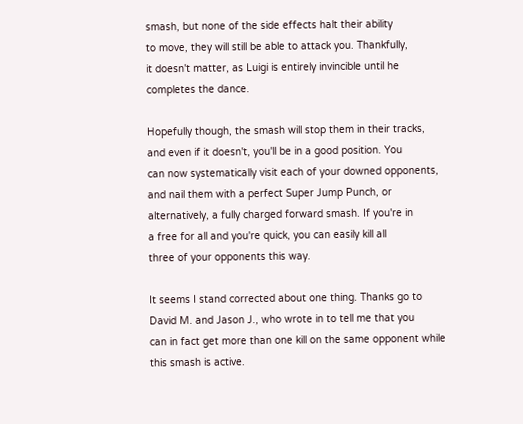smash, but none of the side effects halt their ability
to move, they will still be able to attack you. Thankfully,
it doesn't matter, as Luigi is entirely invincible until he
completes the dance.

Hopefully though, the smash will stop them in their tracks,
and even if it doesn't, you'll be in a good position. You
can now systematically visit each of your downed opponents,
and nail them with a perfect Super Jump Punch, or
alternatively, a fully charged forward smash. If you're in
a free for all and you're quick, you can easily kill all
three of your opponents this way.

It seems I stand corrected about one thing. Thanks go to
David M. and Jason J., who wrote in to tell me that you
can in fact get more than one kill on the same opponent while
this smash is active.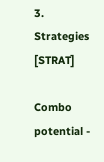3. Strategies                                  [STRAT]

Combo potential -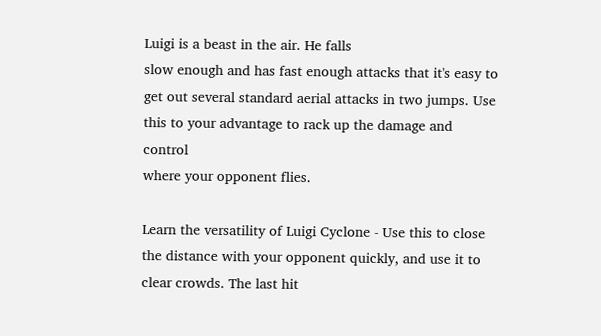Luigi is a beast in the air. He falls
slow enough and has fast enough attacks that it's easy to
get out several standard aerial attacks in two jumps. Use
this to your advantage to rack up the damage and control
where your opponent flies.

Learn the versatility of Luigi Cyclone - Use this to close
the distance with your opponent quickly, and use it to
clear crowds. The last hit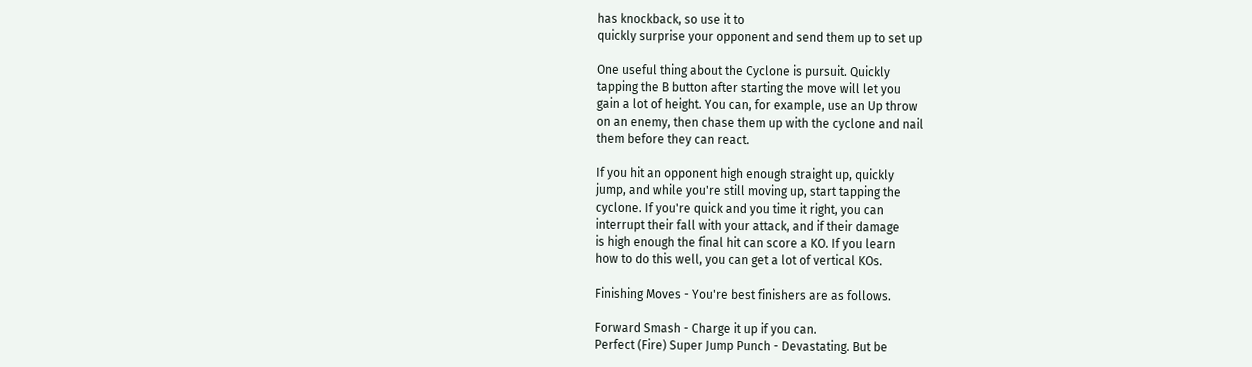has knockback, so use it to
quickly surprise your opponent and send them up to set up

One useful thing about the Cyclone is pursuit. Quickly
tapping the B button after starting the move will let you
gain a lot of height. You can, for example, use an Up throw
on an enemy, then chase them up with the cyclone and nail
them before they can react.

If you hit an opponent high enough straight up, quickly
jump, and while you're still moving up, start tapping the
cyclone. If you're quick and you time it right, you can
interrupt their fall with your attack, and if their damage
is high enough the final hit can score a KO. If you learn
how to do this well, you can get a lot of vertical KOs.

Finishing Moves - You're best finishers are as follows.

Forward Smash - Charge it up if you can.
Perfect (Fire) Super Jump Punch - Devastating. But be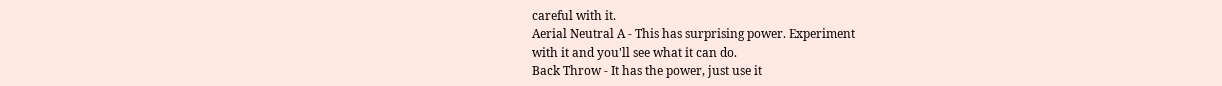careful with it.
Aerial Neutral A - This has surprising power. Experiment
with it and you'll see what it can do.
Back Throw - It has the power, just use it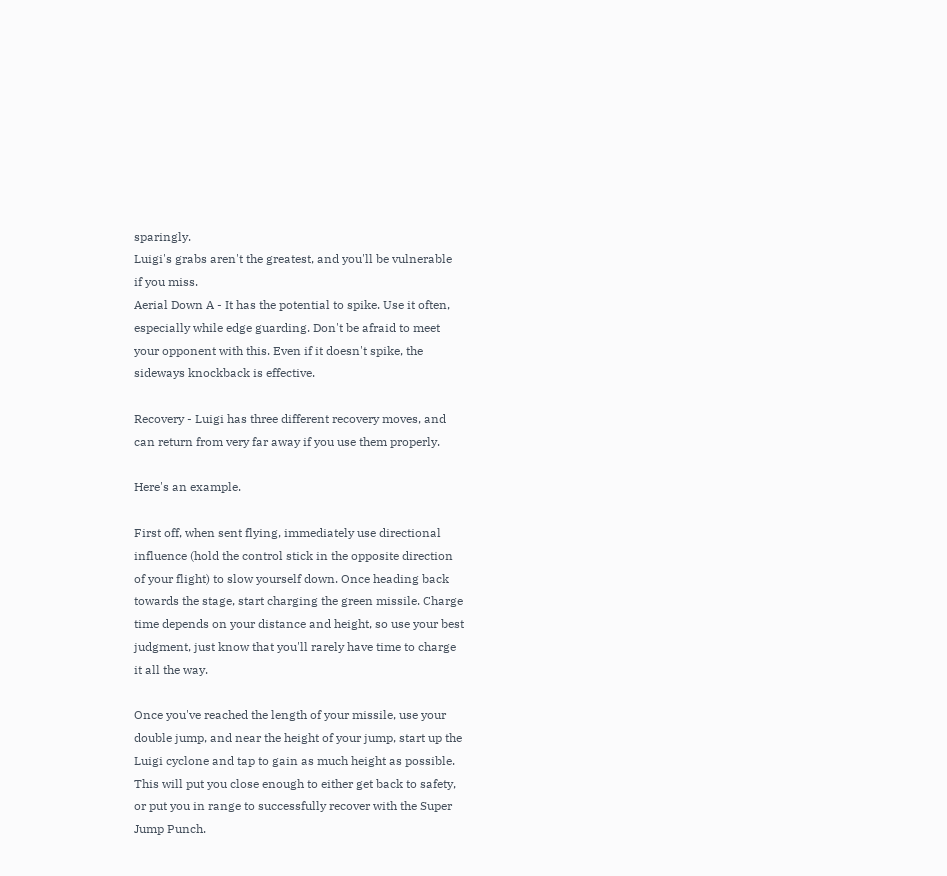sparingly.
Luigi's grabs aren't the greatest, and you'll be vulnerable
if you miss.
Aerial Down A - It has the potential to spike. Use it often,
especially while edge guarding. Don't be afraid to meet
your opponent with this. Even if it doesn't spike, the
sideways knockback is effective.

Recovery - Luigi has three different recovery moves, and
can return from very far away if you use them properly.

Here's an example.

First off, when sent flying, immediately use directional
influence (hold the control stick in the opposite direction
of your flight) to slow yourself down. Once heading back
towards the stage, start charging the green missile. Charge
time depends on your distance and height, so use your best
judgment, just know that you'll rarely have time to charge
it all the way.

Once you've reached the length of your missile, use your
double jump, and near the height of your jump, start up the
Luigi cyclone and tap to gain as much height as possible.
This will put you close enough to either get back to safety,
or put you in range to successfully recover with the Super
Jump Punch.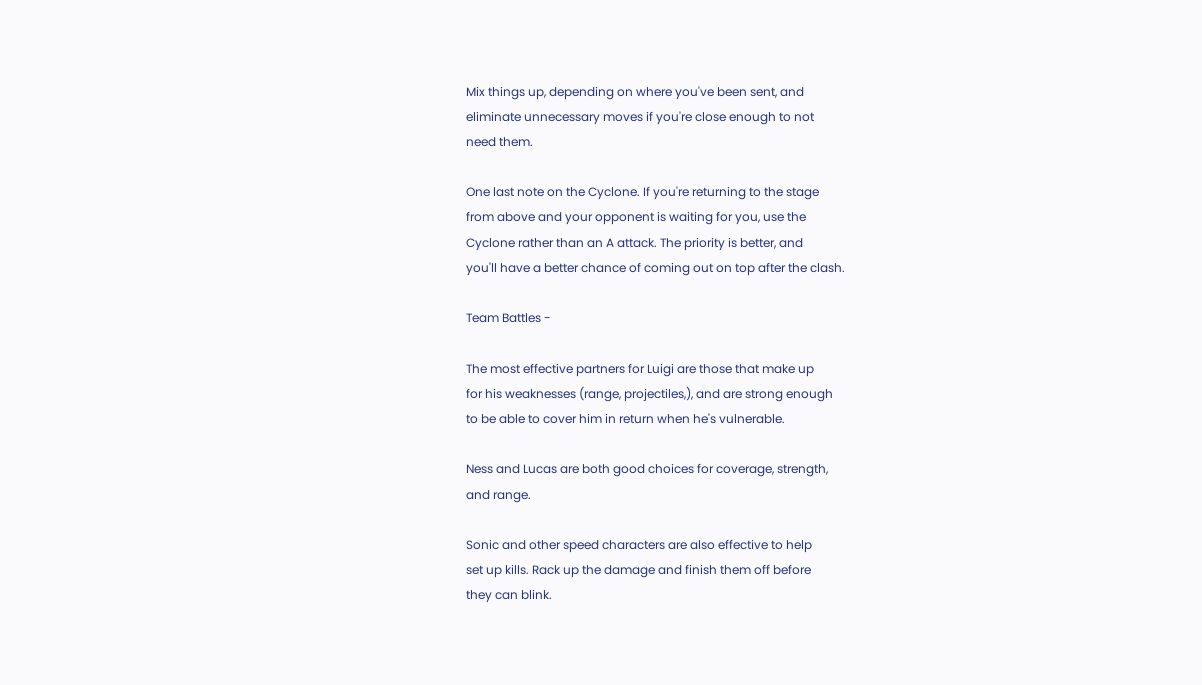Mix things up, depending on where you've been sent, and
eliminate unnecessary moves if you're close enough to not
need them.

One last note on the Cyclone. If you're returning to the stage
from above and your opponent is waiting for you, use the
Cyclone rather than an A attack. The priority is better, and
you'll have a better chance of coming out on top after the clash.

Team Battles -

The most effective partners for Luigi are those that make up
for his weaknesses (range, projectiles,), and are strong enough
to be able to cover him in return when he's vulnerable.

Ness and Lucas are both good choices for coverage, strength,
and range.

Sonic and other speed characters are also effective to help
set up kills. Rack up the damage and finish them off before
they can blink.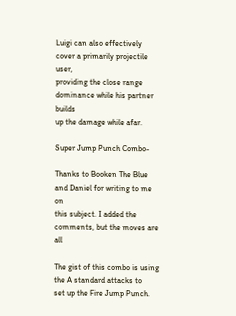Luigi can also effectively cover a primarily projectile user,
providing the close range dominance while his partner builds
up the damage while afar.

Super Jump Punch Combo-

Thanks to Booken The Blue and Daniel for writing to me on
this subject. I added the comments, but the moves are all

The gist of this combo is using the A standard attacks to
set up the Fire Jump Punch.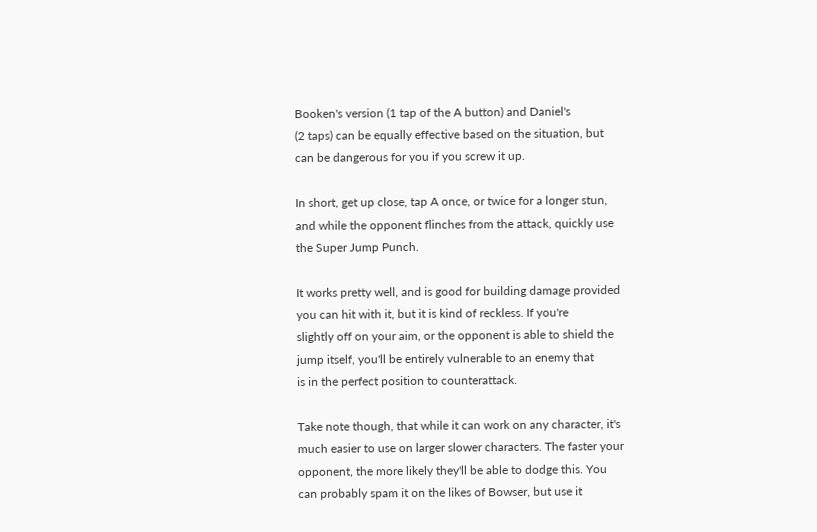Booken's version (1 tap of the A button) and Daniel's
(2 taps) can be equally effective based on the situation, but
can be dangerous for you if you screw it up.

In short, get up close, tap A once, or twice for a longer stun,
and while the opponent flinches from the attack, quickly use
the Super Jump Punch.

It works pretty well, and is good for building damage provided
you can hit with it, but it is kind of reckless. If you're
slightly off on your aim, or the opponent is able to shield the
jump itself, you'll be entirely vulnerable to an enemy that
is in the perfect position to counterattack.

Take note though, that while it can work on any character, it's
much easier to use on larger slower characters. The faster your
opponent, the more likely they'll be able to dodge this. You
can probably spam it on the likes of Bowser, but use it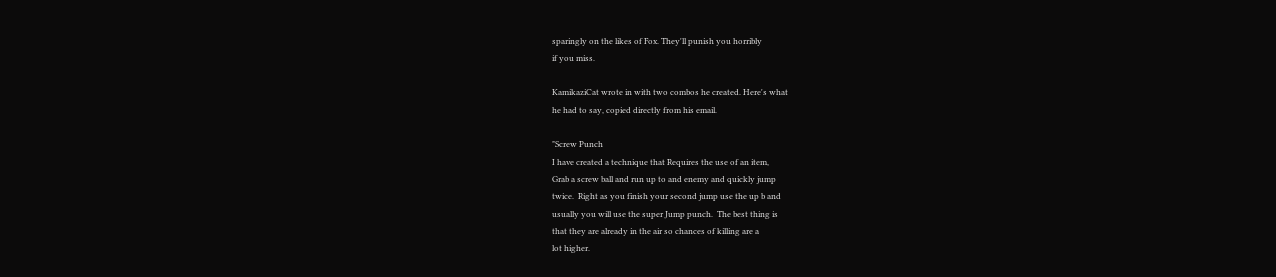sparingly on the likes of Fox. They'll punish you horribly
if you miss.

KamikaziCat wrote in with two combos he created. Here's what
he had to say, copied directly from his email.

"Screw Punch
I have created a technique that Requires the use of an item,
Grab a screw ball and run up to and enemy and quickly jump
twice.  Right as you finish your second jump use the up b and
usually you will use the super Jump punch.  The best thing is
that they are already in the air so chances of killing are a
lot higher.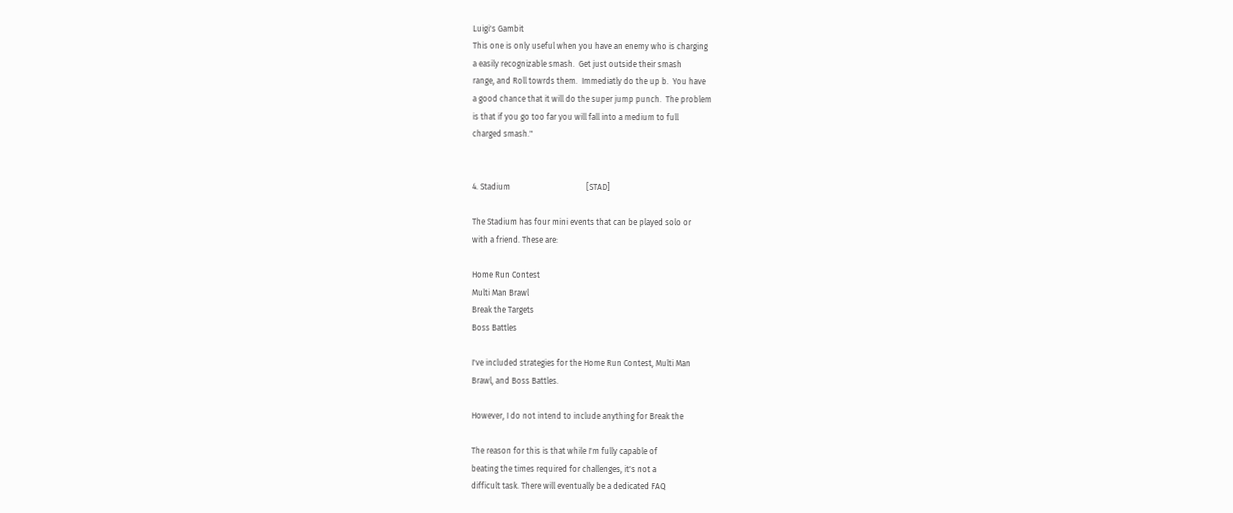Luigi's Gambit
This one is only useful when you have an enemy who is charging
a easily recognizable smash.  Get just outside their smash
range, and Roll towrds them.  Immediatly do the up b.  You have
a good chance that it will do the super jump punch.  The problem
is that if you go too far you will fall into a medium to full
charged smash."


4. Stadium                                      [STAD]

The Stadium has four mini events that can be played solo or
with a friend. These are:

Home Run Contest
Multi Man Brawl
Break the Targets
Boss Battles

I've included strategies for the Home Run Contest, Multi Man
Brawl, and Boss Battles.

However, I do not intend to include anything for Break the

The reason for this is that while I'm fully capable of
beating the times required for challenges, it's not a
difficult task. There will eventually be a dedicated FAQ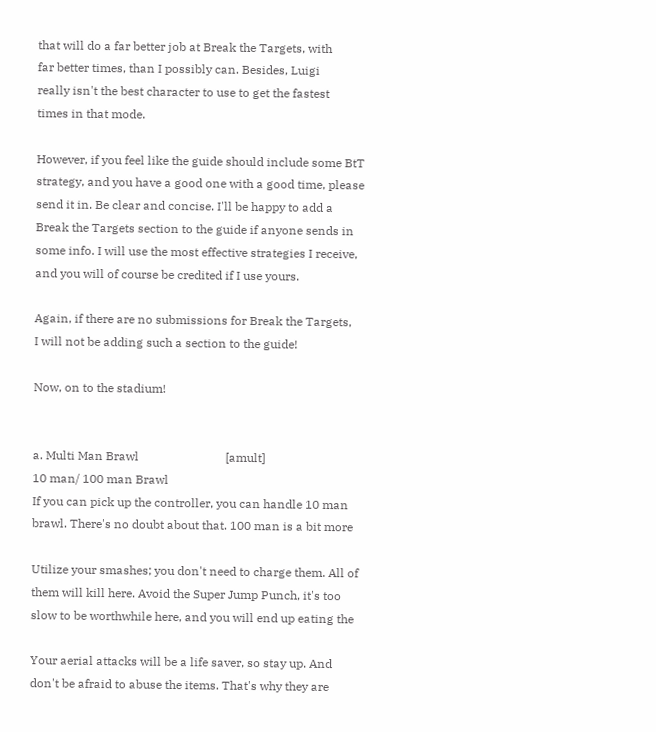that will do a far better job at Break the Targets, with
far better times, than I possibly can. Besides, Luigi
really isn't the best character to use to get the fastest
times in that mode.

However, if you feel like the guide should include some BtT
strategy, and you have a good one with a good time, please
send it in. Be clear and concise. I'll be happy to add a
Break the Targets section to the guide if anyone sends in
some info. I will use the most effective strategies I receive,
and you will of course be credited if I use yours.

Again, if there are no submissions for Break the Targets,
I will not be adding such a section to the guide!

Now, on to the stadium!


a. Multi Man Brawl                             [amult]
10 man/ 100 man Brawl
If you can pick up the controller, you can handle 10 man
brawl. There's no doubt about that. 100 man is a bit more

Utilize your smashes; you don't need to charge them. All of
them will kill here. Avoid the Super Jump Punch, it's too
slow to be worthwhile here, and you will end up eating the

Your aerial attacks will be a life saver, so stay up. And
don't be afraid to abuse the items. That's why they are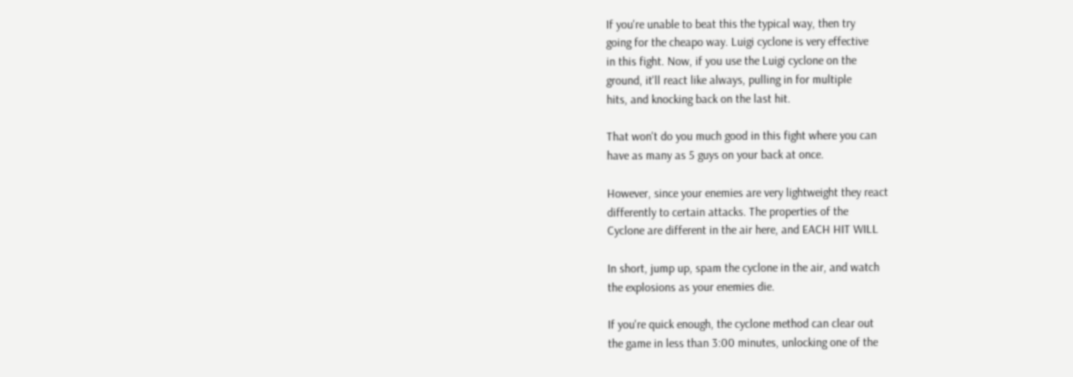If you're unable to beat this the typical way, then try
going for the cheapo way. Luigi cyclone is very effective
in this fight. Now, if you use the Luigi cyclone on the
ground, it'll react like always, pulling in for multiple
hits, and knocking back on the last hit.

That won't do you much good in this fight where you can
have as many as 5 guys on your back at once.

However, since your enemies are very lightweight they react
differently to certain attacks. The properties of the
Cyclone are different in the air here, and EACH HIT WILL

In short, jump up, spam the cyclone in the air, and watch
the explosions as your enemies die.

If you're quick enough, the cyclone method can clear out
the game in less than 3:00 minutes, unlocking one of the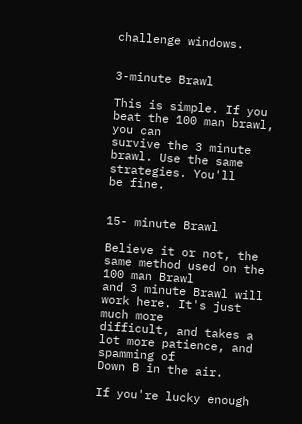challenge windows.


3-minute Brawl

This is simple. If you beat the 100 man brawl, you can
survive the 3 minute brawl. Use the same strategies. You'll
be fine.


15- minute Brawl

Believe it or not, the same method used on the 100 man Brawl
and 3 minute Brawl will work here. It's just much more
difficult, and takes a lot more patience, and spamming of
Down B in the air.

If you're lucky enough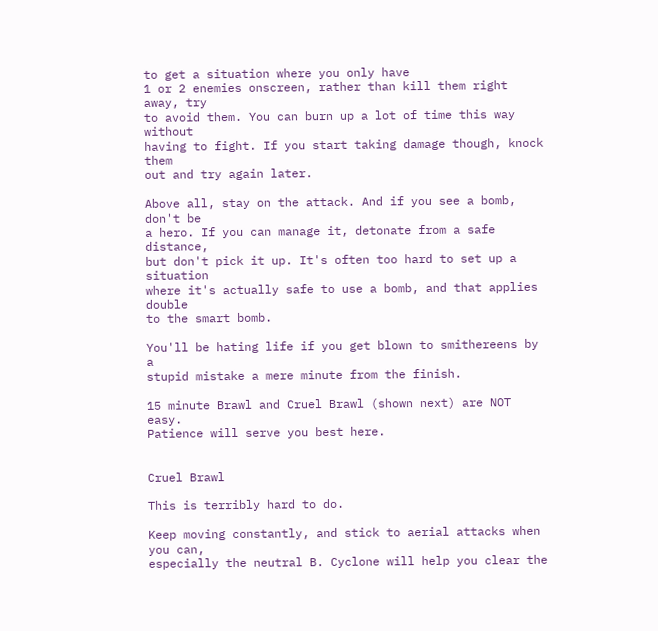to get a situation where you only have
1 or 2 enemies onscreen, rather than kill them right away, try
to avoid them. You can burn up a lot of time this way without
having to fight. If you start taking damage though, knock them
out and try again later.

Above all, stay on the attack. And if you see a bomb, don't be
a hero. If you can manage it, detonate from a safe distance,
but don't pick it up. It's often too hard to set up a situation
where it's actually safe to use a bomb, and that applies double
to the smart bomb.

You'll be hating life if you get blown to smithereens by a
stupid mistake a mere minute from the finish.

15 minute Brawl and Cruel Brawl (shown next) are NOT easy.
Patience will serve you best here.


Cruel Brawl

This is terribly hard to do.

Keep moving constantly, and stick to aerial attacks when you can,
especially the neutral B. Cyclone will help you clear the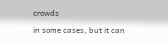crowds
in some cases, but it can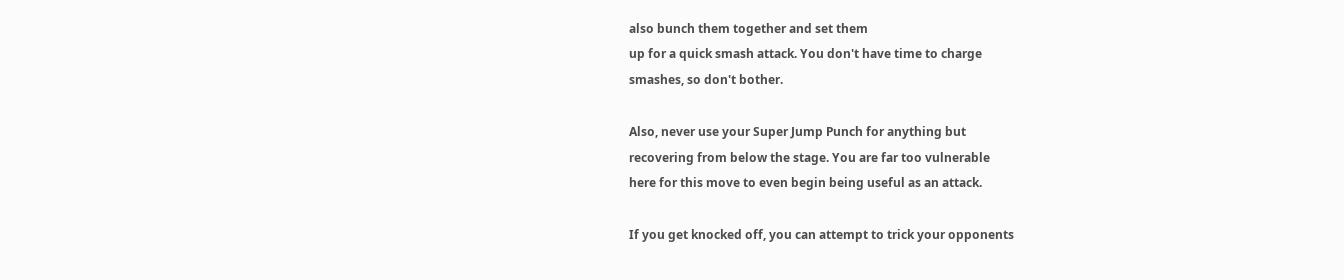also bunch them together and set them
up for a quick smash attack. You don't have time to charge
smashes, so don't bother.

Also, never use your Super Jump Punch for anything but
recovering from below the stage. You are far too vulnerable
here for this move to even begin being useful as an attack.

If you get knocked off, you can attempt to trick your opponents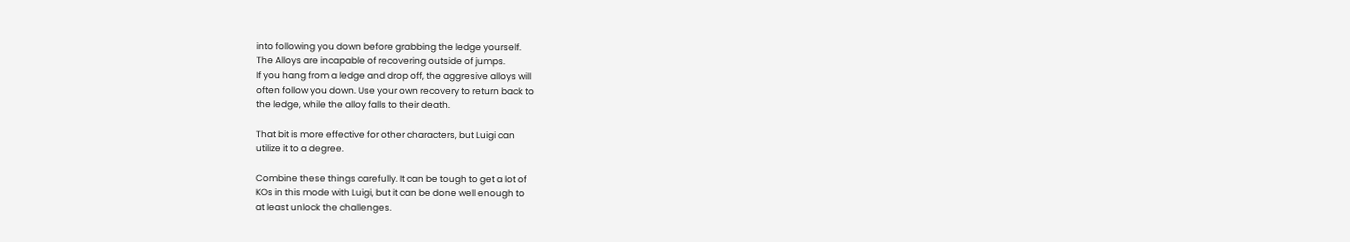into following you down before grabbing the ledge yourself.
The Alloys are incapable of recovering outside of jumps.
If you hang from a ledge and drop off, the aggresive alloys will
often follow you down. Use your own recovery to return back to
the ledge, while the alloy falls to their death.

That bit is more effective for other characters, but Luigi can
utilize it to a degree.

Combine these things carefully. It can be tough to get a lot of
KOs in this mode with Luigi, but it can be done well enough to
at least unlock the challenges.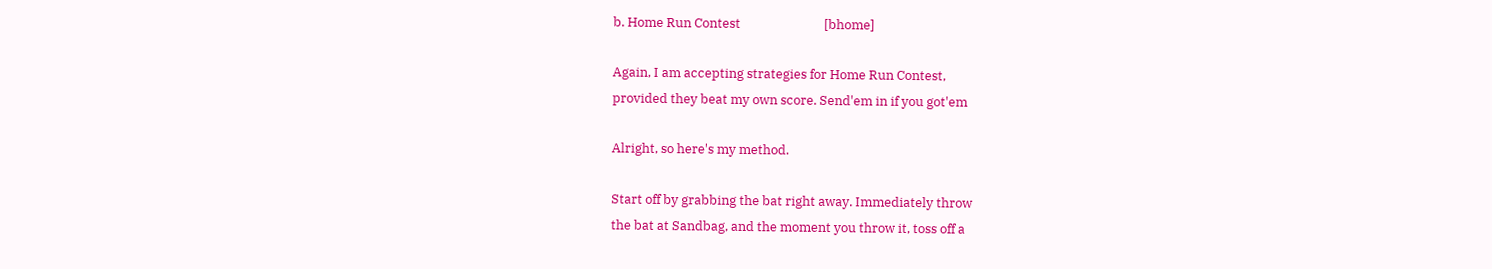b. Home Run Contest                            [bhome]

Again, I am accepting strategies for Home Run Contest,
provided they beat my own score. Send'em in if you got'em

Alright, so here's my method.

Start off by grabbing the bat right away. Immediately throw
the bat at Sandbag, and the moment you throw it, toss off a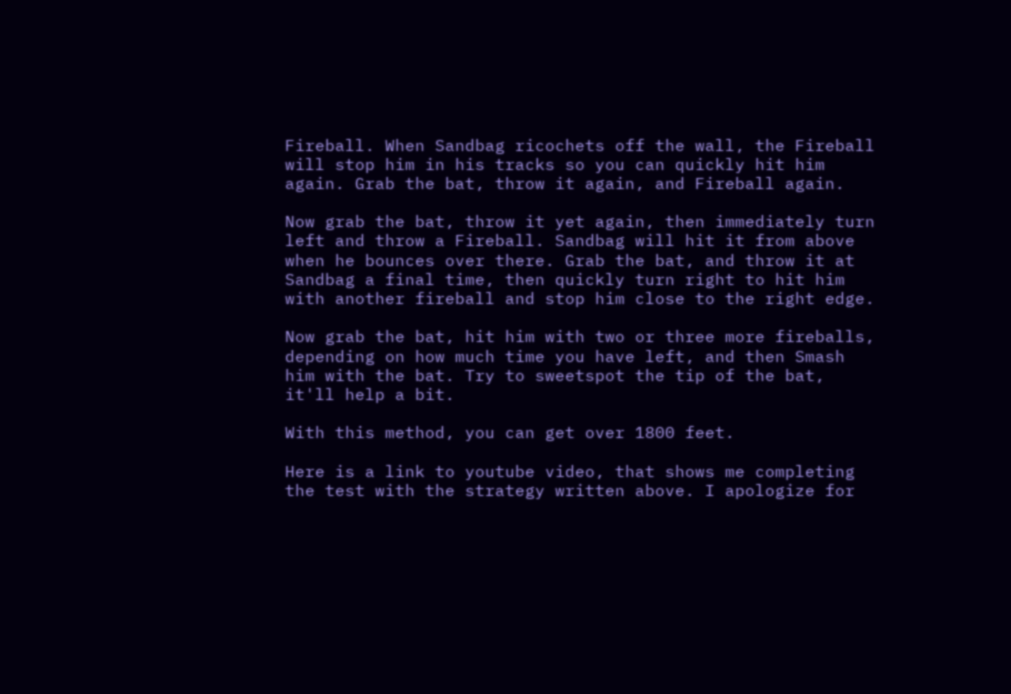Fireball. When Sandbag ricochets off the wall, the Fireball
will stop him in his tracks so you can quickly hit him
again. Grab the bat, throw it again, and Fireball again.

Now grab the bat, throw it yet again, then immediately turn
left and throw a Fireball. Sandbag will hit it from above
when he bounces over there. Grab the bat, and throw it at
Sandbag a final time, then quickly turn right to hit him
with another fireball and stop him close to the right edge.

Now grab the bat, hit him with two or three more fireballs,
depending on how much time you have left, and then Smash
him with the bat. Try to sweetspot the tip of the bat,
it'll help a bit.

With this method, you can get over 1800 feet.

Here is a link to youtube video, that shows me completing
the test with the strategy written above. I apologize for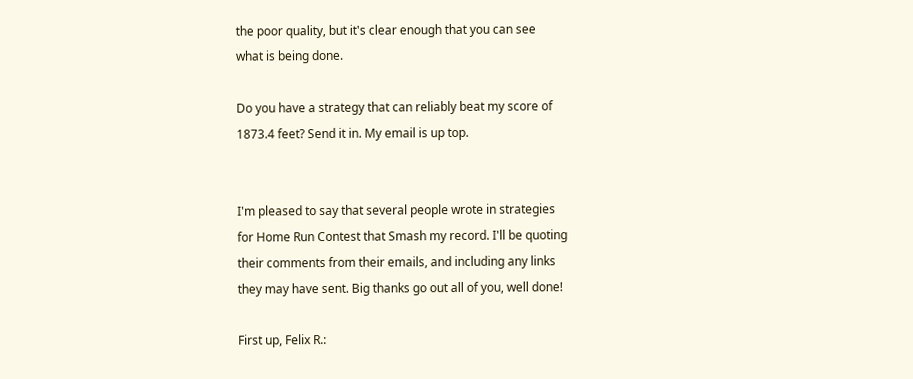the poor quality, but it's clear enough that you can see
what is being done.

Do you have a strategy that can reliably beat my score of
1873.4 feet? Send it in. My email is up top.


I'm pleased to say that several people wrote in strategies
for Home Run Contest that Smash my record. I'll be quoting
their comments from their emails, and including any links
they may have sent. Big thanks go out all of you, well done!

First up, Felix R.: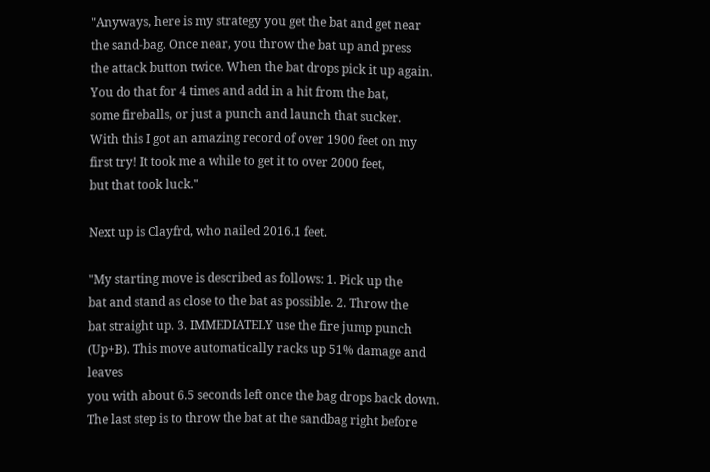"Anyways, here is my strategy you get the bat and get near
the sand-bag. Once near, you throw the bat up and press
the attack button twice. When the bat drops pick it up again.
You do that for 4 times and add in a hit from the bat,
some fireballs, or just a punch and launch that sucker.
With this I got an amazing record of over 1900 feet on my
first try! It took me a while to get it to over 2000 feet,
but that took luck."

Next up is Clayfrd, who nailed 2016.1 feet.

"My starting move is described as follows: 1. Pick up the
bat and stand as close to the bat as possible. 2. Throw the
bat straight up. 3. IMMEDIATELY use the fire jump punch
(Up+B). This move automatically racks up 51% damage and leaves
you with about 6.5 seconds left once the bag drops back down.
The last step is to throw the bat at the sandbag right before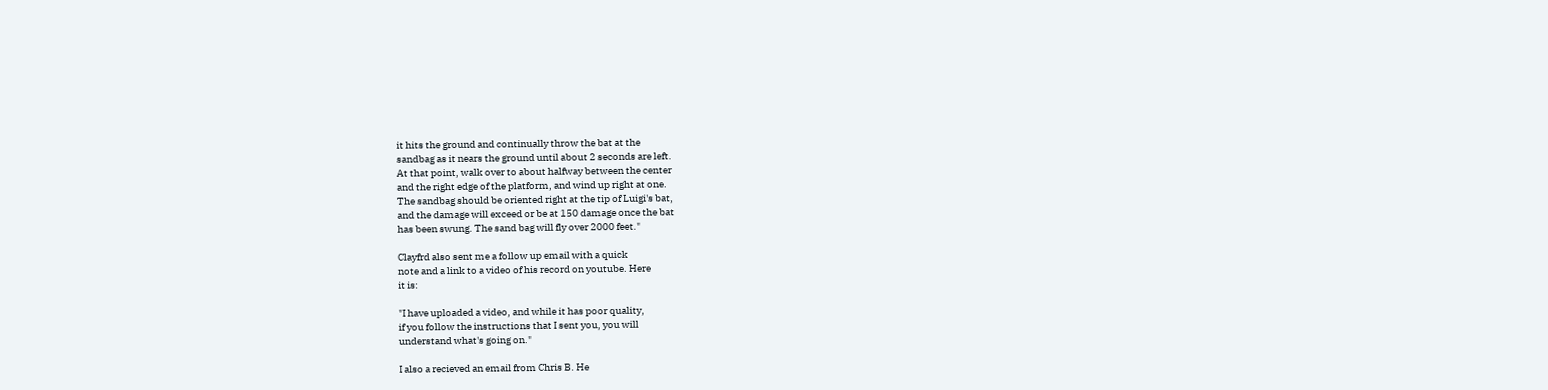it hits the ground and continually throw the bat at the
sandbag as it nears the ground until about 2 seconds are left.
At that point, walk over to about halfway between the center
and the right edge of the platform, and wind up right at one.
The sandbag should be oriented right at the tip of Luigi's bat,
and the damage will exceed or be at 150 damage once the bat
has been swung. The sand bag will fly over 2000 feet."

Clayfrd also sent me a follow up email with a quick
note and a link to a video of his record on youtube. Here
it is:

"I have uploaded a video, and while it has poor quality,
if you follow the instructions that I sent you, you will
understand what's going on."

I also a recieved an email from Chris B. He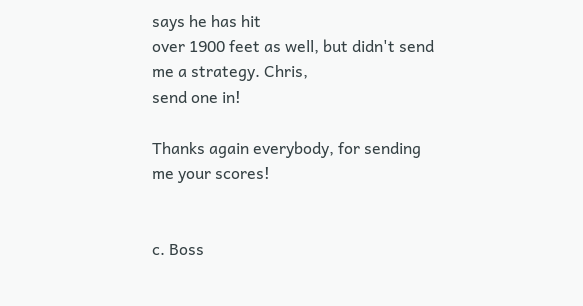says he has hit
over 1900 feet as well, but didn't send me a strategy. Chris,
send one in!

Thanks again everybody, for sending me your scores!


c. Boss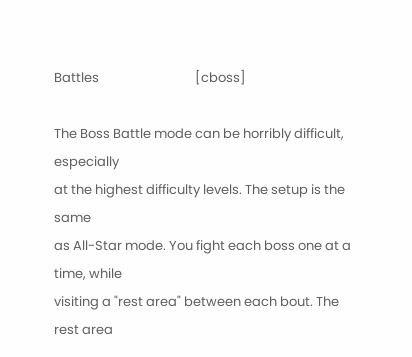Battles                                [cboss]

The Boss Battle mode can be horribly difficult, especially
at the highest difficulty levels. The setup is the same
as All-Star mode. You fight each boss one at a time, while
visiting a "rest area" between each bout. The rest area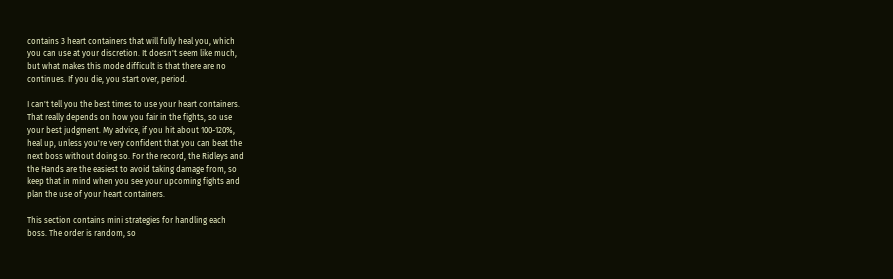contains 3 heart containers that will fully heal you, which
you can use at your discretion. It doesn't seem like much,
but what makes this mode difficult is that there are no
continues. If you die, you start over, period.

I can't tell you the best times to use your heart containers.
That really depends on how you fair in the fights, so use
your best judgment. My advice, if you hit about 100-120%,
heal up, unless you're very confident that you can beat the
next boss without doing so. For the record, the Ridleys and
the Hands are the easiest to avoid taking damage from, so
keep that in mind when you see your upcoming fights and
plan the use of your heart containers.

This section contains mini strategies for handling each
boss. The order is random, so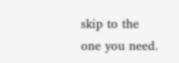skip to the one you need.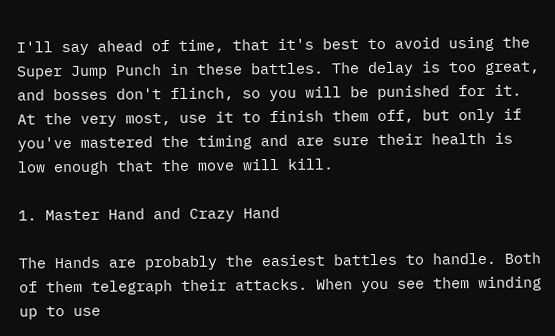I'll say ahead of time, that it's best to avoid using the
Super Jump Punch in these battles. The delay is too great,
and bosses don't flinch, so you will be punished for it.
At the very most, use it to finish them off, but only if
you've mastered the timing and are sure their health is
low enough that the move will kill.

1. Master Hand and Crazy Hand

The Hands are probably the easiest battles to handle. Both
of them telegraph their attacks. When you see them winding
up to use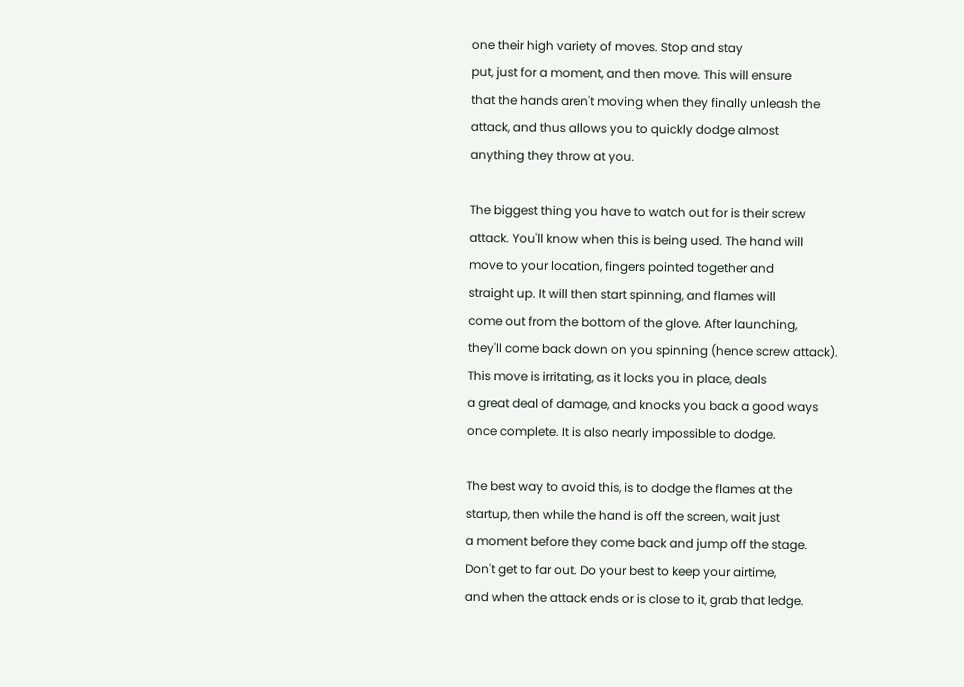one their high variety of moves. Stop and stay
put, just for a moment, and then move. This will ensure
that the hands aren't moving when they finally unleash the
attack, and thus allows you to quickly dodge almost
anything they throw at you.

The biggest thing you have to watch out for is their screw
attack. You'll know when this is being used. The hand will
move to your location, fingers pointed together and
straight up. It will then start spinning, and flames will
come out from the bottom of the glove. After launching,
they'll come back down on you spinning (hence screw attack).
This move is irritating, as it locks you in place, deals
a great deal of damage, and knocks you back a good ways
once complete. It is also nearly impossible to dodge.

The best way to avoid this, is to dodge the flames at the
startup, then while the hand is off the screen, wait just
a moment before they come back and jump off the stage.
Don't get to far out. Do your best to keep your airtime,
and when the attack ends or is close to it, grab that ledge.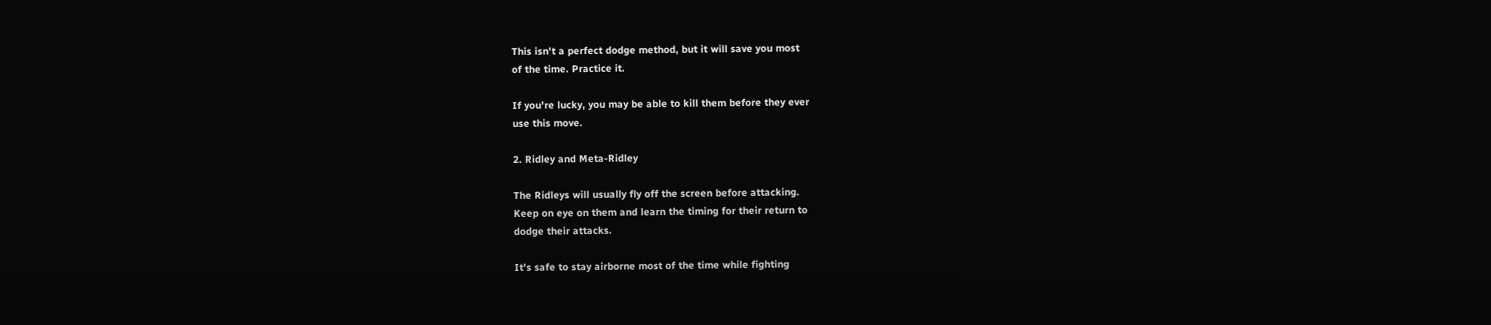This isn't a perfect dodge method, but it will save you most
of the time. Practice it.

If you're lucky, you may be able to kill them before they ever
use this move.

2. Ridley and Meta-Ridley

The Ridleys will usually fly off the screen before attacking.
Keep on eye on them and learn the timing for their return to
dodge their attacks.

It's safe to stay airborne most of the time while fighting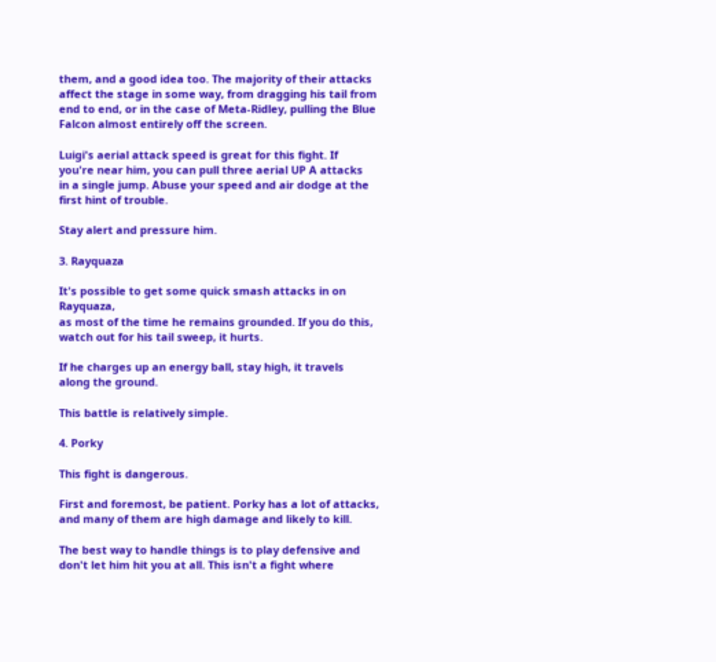them, and a good idea too. The majority of their attacks
affect the stage in some way, from dragging his tail from
end to end, or in the case of Meta-Ridley, pulling the Blue
Falcon almost entirely off the screen.

Luigi's aerial attack speed is great for this fight. If
you're near him, you can pull three aerial UP A attacks
in a single jump. Abuse your speed and air dodge at the
first hint of trouble.

Stay alert and pressure him.

3. Rayquaza

It's possible to get some quick smash attacks in on Rayquaza,
as most of the time he remains grounded. If you do this,
watch out for his tail sweep, it hurts.

If he charges up an energy ball, stay high, it travels
along the ground.

This battle is relatively simple.

4. Porky

This fight is dangerous.

First and foremost, be patient. Porky has a lot of attacks,
and many of them are high damage and likely to kill.

The best way to handle things is to play defensive and
don't let him hit you at all. This isn't a fight where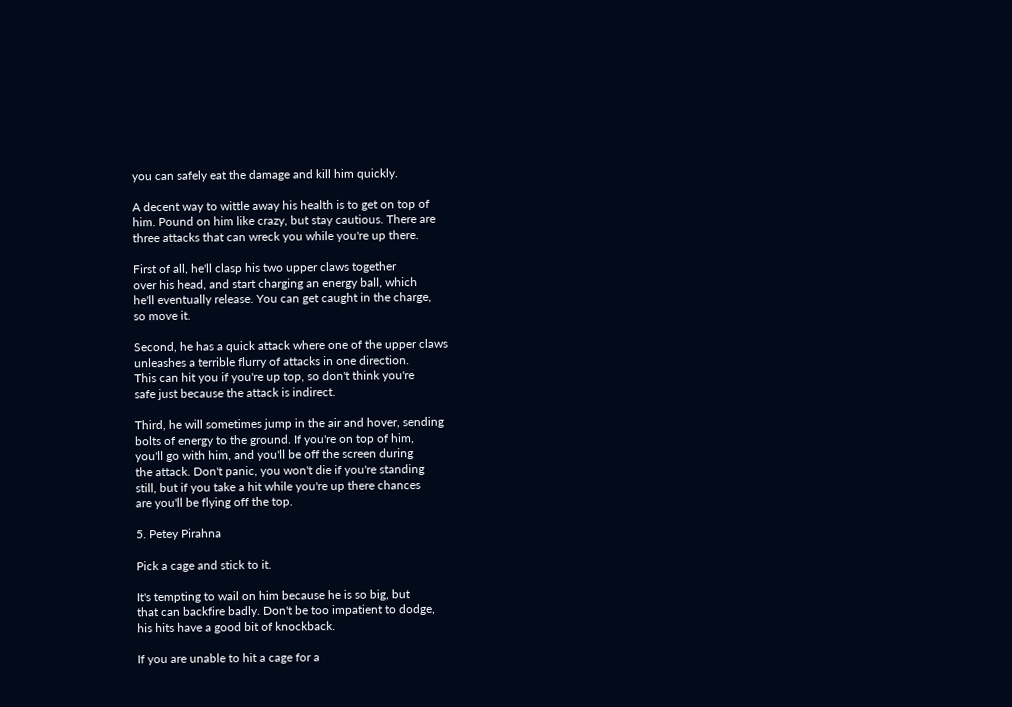you can safely eat the damage and kill him quickly.

A decent way to wittle away his health is to get on top of
him. Pound on him like crazy, but stay cautious. There are
three attacks that can wreck you while you're up there.

First of all, he'll clasp his two upper claws together
over his head, and start charging an energy ball, which
he'll eventually release. You can get caught in the charge,
so move it.

Second, he has a quick attack where one of the upper claws
unleashes a terrible flurry of attacks in one direction.
This can hit you if you're up top, so don't think you're
safe just because the attack is indirect.

Third, he will sometimes jump in the air and hover, sending
bolts of energy to the ground. If you're on top of him,
you'll go with him, and you'll be off the screen during
the attack. Don't panic, you won't die if you're standing
still, but if you take a hit while you're up there chances
are you'll be flying off the top.

5. Petey Pirahna

Pick a cage and stick to it.

It's tempting to wail on him because he is so big, but
that can backfire badly. Don't be too impatient to dodge,
his hits have a good bit of knockback.

If you are unable to hit a cage for a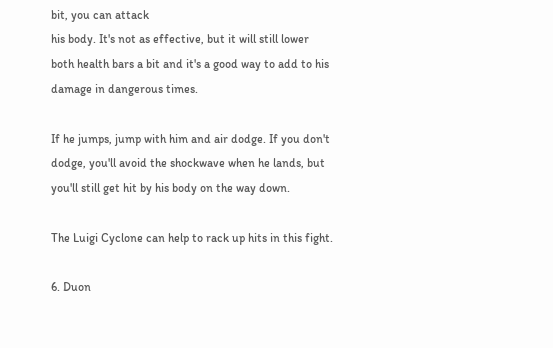bit, you can attack
his body. It's not as effective, but it will still lower
both health bars a bit and it's a good way to add to his
damage in dangerous times.

If he jumps, jump with him and air dodge. If you don't
dodge, you'll avoid the shockwave when he lands, but
you'll still get hit by his body on the way down.

The Luigi Cyclone can help to rack up hits in this fight.

6. Duon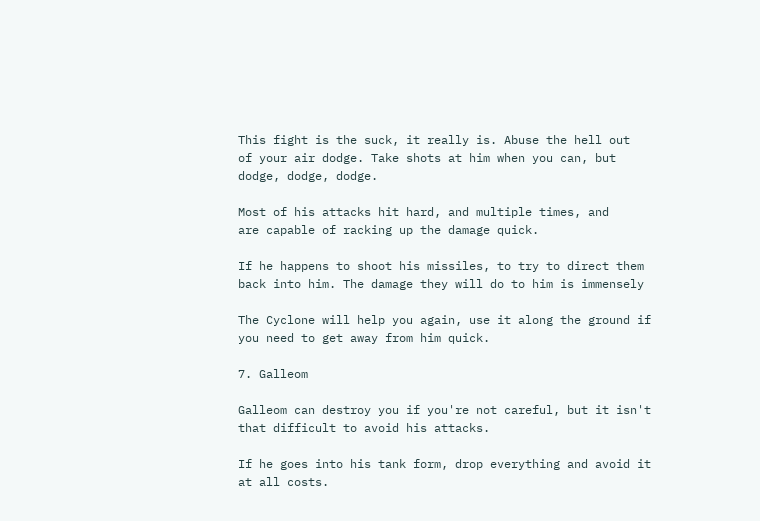This fight is the suck, it really is. Abuse the hell out
of your air dodge. Take shots at him when you can, but
dodge, dodge, dodge.

Most of his attacks hit hard, and multiple times, and
are capable of racking up the damage quick.

If he happens to shoot his missiles, to try to direct them
back into him. The damage they will do to him is immensely

The Cyclone will help you again, use it along the ground if
you need to get away from him quick.

7. Galleom

Galleom can destroy you if you're not careful, but it isn't
that difficult to avoid his attacks.

If he goes into his tank form, drop everything and avoid it
at all costs.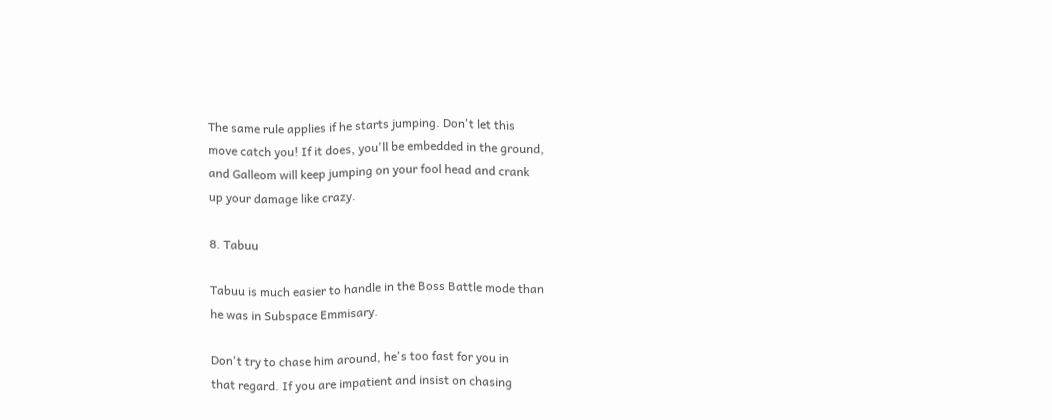The same rule applies if he starts jumping. Don't let this
move catch you! If it does, you'll be embedded in the ground,
and Galleom will keep jumping on your fool head and crank
up your damage like crazy.

8. Tabuu

Tabuu is much easier to handle in the Boss Battle mode than
he was in Subspace Emmisary.

Don't try to chase him around, he's too fast for you in
that regard. If you are impatient and insist on chasing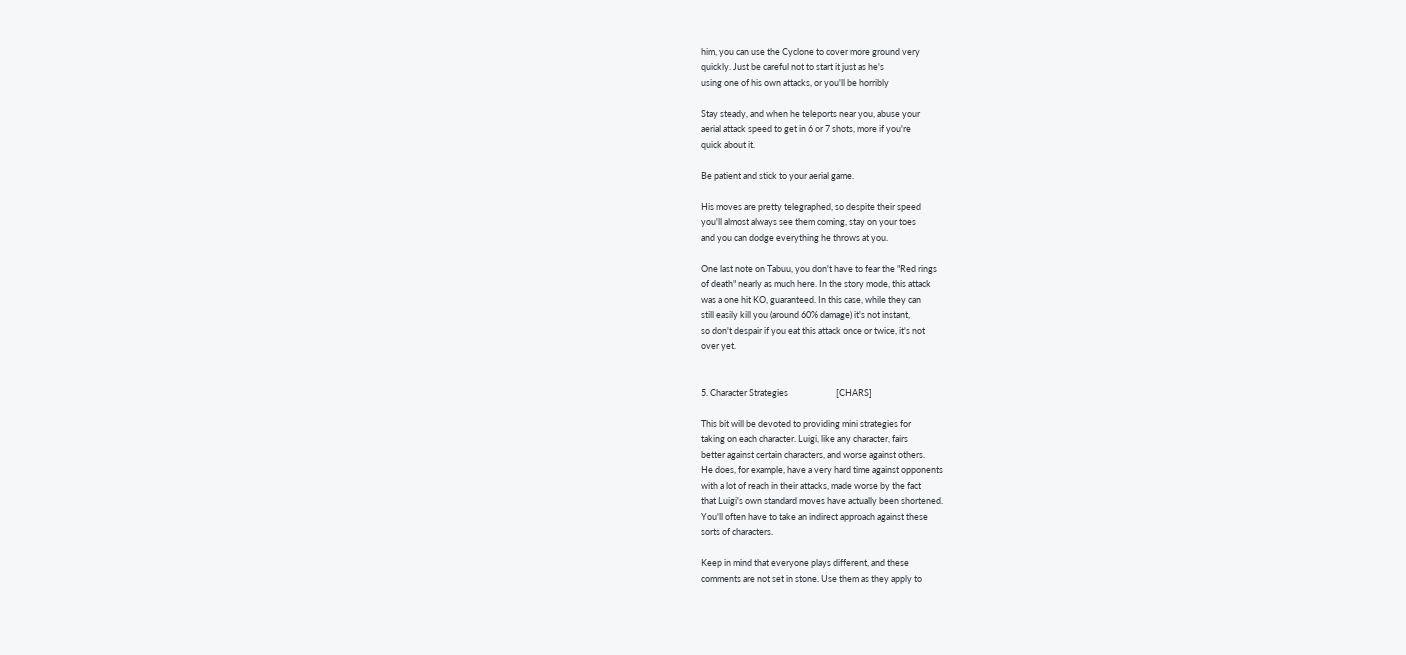him, you can use the Cyclone to cover more ground very
quickly. Just be careful not to start it just as he's
using one of his own attacks, or you'll be horribly

Stay steady, and when he teleports near you, abuse your
aerial attack speed to get in 6 or 7 shots, more if you're
quick about it.

Be patient and stick to your aerial game.

His moves are pretty telegraphed, so despite their speed
you'll almost always see them coming, stay on your toes
and you can dodge everything he throws at you.

One last note on Tabuu, you don't have to fear the "Red rings
of death" nearly as much here. In the story mode, this attack
was a one hit KO, guaranteed. In this case, while they can
still easily kill you (around 60% damage) it's not instant,
so don't despair if you eat this attack once or twice, it's not
over yet.


5. Character Strategies                        [CHARS]

This bit will be devoted to providing mini strategies for
taking on each character. Luigi, like any character, fairs
better against certain characters, and worse against others.
He does, for example, have a very hard time against opponents
with a lot of reach in their attacks, made worse by the fact
that Luigi's own standard moves have actually been shortened.
You'll often have to take an indirect approach against these
sorts of characters.

Keep in mind that everyone plays different, and these
comments are not set in stone. Use them as they apply to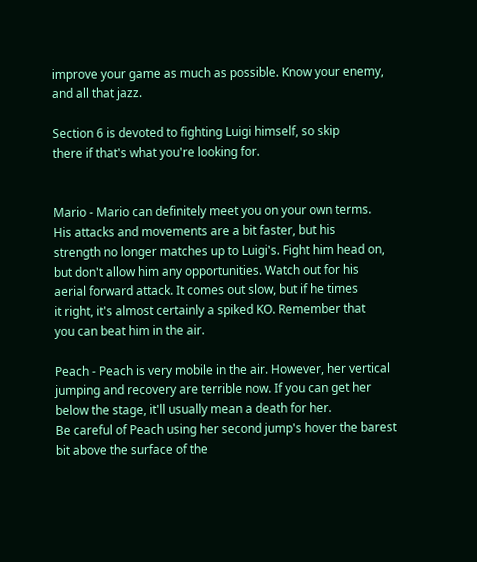improve your game as much as possible. Know your enemy,
and all that jazz.

Section 6 is devoted to fighting Luigi himself, so skip
there if that's what you're looking for.


Mario - Mario can definitely meet you on your own terms.
His attacks and movements are a bit faster, but his
strength no longer matches up to Luigi's. Fight him head on,
but don't allow him any opportunities. Watch out for his
aerial forward attack. It comes out slow, but if he times
it right, it's almost certainly a spiked KO. Remember that
you can beat him in the air.

Peach - Peach is very mobile in the air. However, her vertical
jumping and recovery are terrible now. If you can get her
below the stage, it'll usually mean a death for her.
Be careful of Peach using her second jump's hover the barest
bit above the surface of the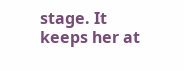stage. It keeps her at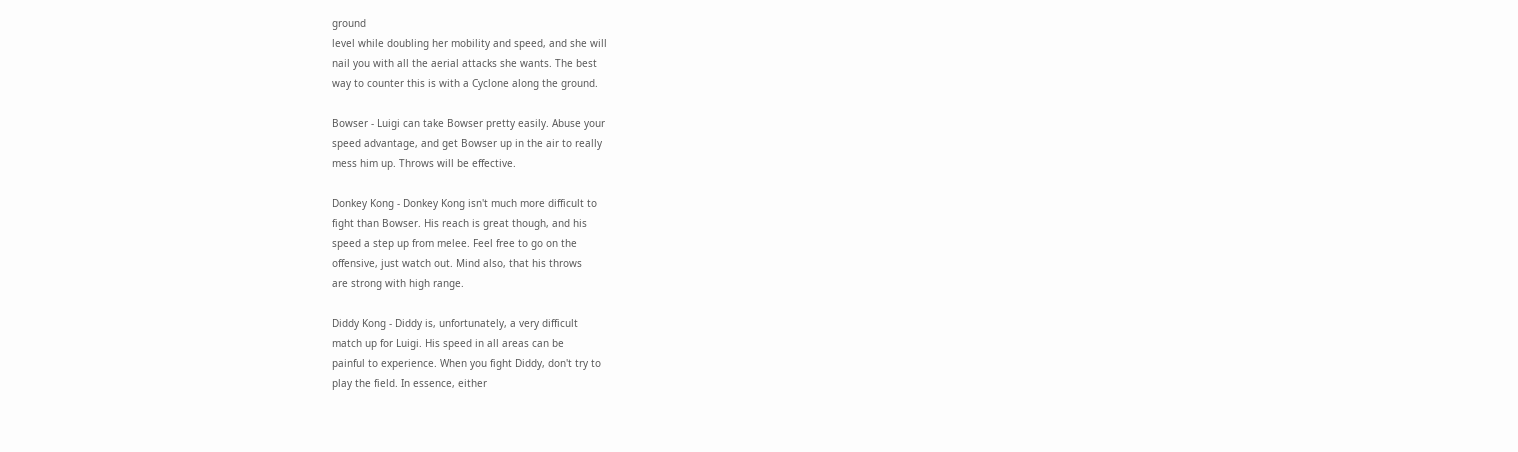ground
level while doubling her mobility and speed, and she will
nail you with all the aerial attacks she wants. The best
way to counter this is with a Cyclone along the ground.

Bowser - Luigi can take Bowser pretty easily. Abuse your
speed advantage, and get Bowser up in the air to really
mess him up. Throws will be effective.

Donkey Kong - Donkey Kong isn't much more difficult to
fight than Bowser. His reach is great though, and his
speed a step up from melee. Feel free to go on the
offensive, just watch out. Mind also, that his throws
are strong with high range.

Diddy Kong - Diddy is, unfortunately, a very difficult
match up for Luigi. His speed in all areas can be
painful to experience. When you fight Diddy, don't try to
play the field. In essence, either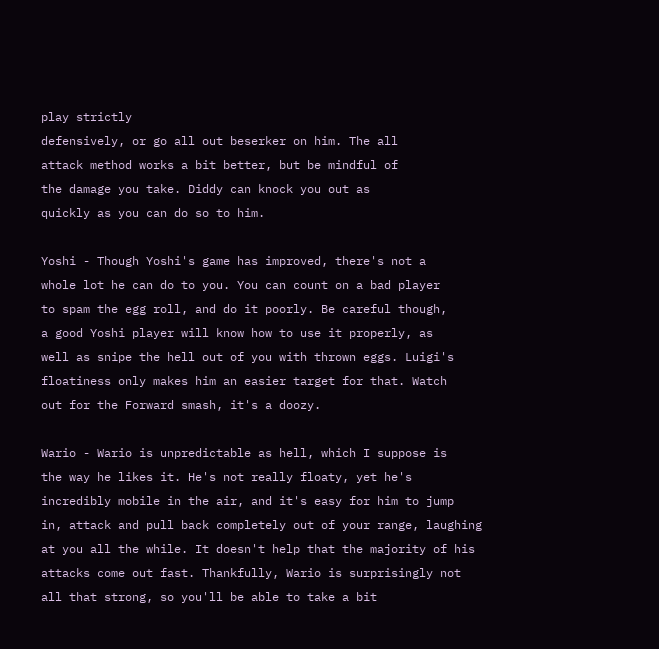play strictly
defensively, or go all out beserker on him. The all
attack method works a bit better, but be mindful of
the damage you take. Diddy can knock you out as
quickly as you can do so to him.

Yoshi - Though Yoshi's game has improved, there's not a
whole lot he can do to you. You can count on a bad player
to spam the egg roll, and do it poorly. Be careful though,
a good Yoshi player will know how to use it properly, as
well as snipe the hell out of you with thrown eggs. Luigi's
floatiness only makes him an easier target for that. Watch
out for the Forward smash, it's a doozy.

Wario - Wario is unpredictable as hell, which I suppose is
the way he likes it. He's not really floaty, yet he's
incredibly mobile in the air, and it's easy for him to jump
in, attack and pull back completely out of your range, laughing
at you all the while. It doesn't help that the majority of his
attacks come out fast. Thankfully, Wario is surprisingly not
all that strong, so you'll be able to take a bit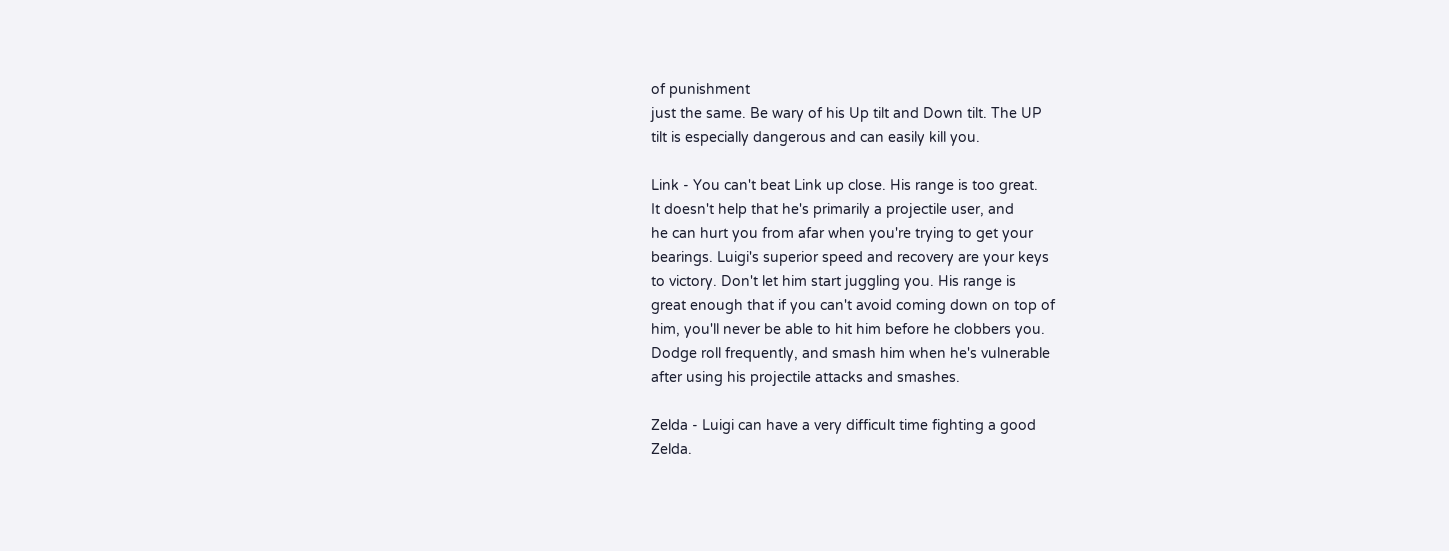of punishment
just the same. Be wary of his Up tilt and Down tilt. The UP
tilt is especially dangerous and can easily kill you.

Link - You can't beat Link up close. His range is too great.
It doesn't help that he's primarily a projectile user, and
he can hurt you from afar when you're trying to get your
bearings. Luigi's superior speed and recovery are your keys
to victory. Don't let him start juggling you. His range is
great enough that if you can't avoid coming down on top of
him, you'll never be able to hit him before he clobbers you.
Dodge roll frequently, and smash him when he's vulnerable
after using his projectile attacks and smashes.

Zelda - Luigi can have a very difficult time fighting a good
Zelda.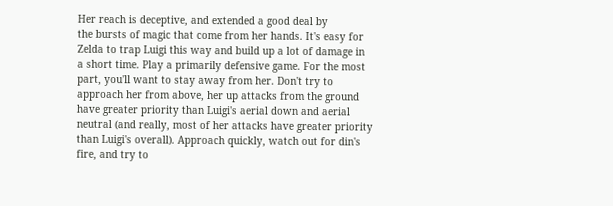Her reach is deceptive, and extended a good deal by
the bursts of magic that come from her hands. It's easy for
Zelda to trap Luigi this way and build up a lot of damage in
a short time. Play a primarily defensive game. For the most
part, you'll want to stay away from her. Don't try to
approach her from above, her up attacks from the ground
have greater priority than Luigi's aerial down and aerial
neutral (and really, most of her attacks have greater priority
than Luigi's overall). Approach quickly, watch out for din's
fire, and try to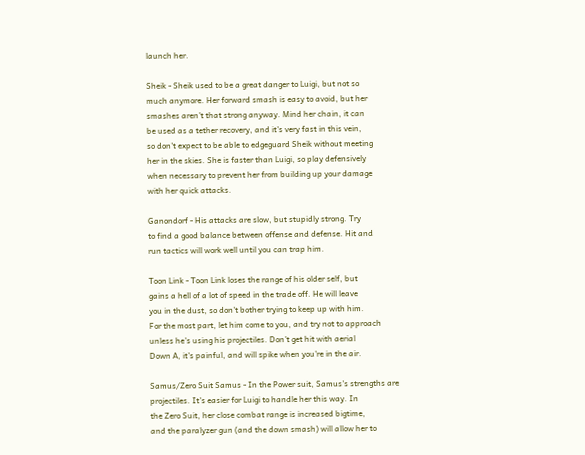launch her.

Sheik - Sheik used to be a great danger to Luigi, but not so
much anymore. Her forward smash is easy to avoid, but her
smashes aren't that strong anyway. Mind her chain, it can
be used as a tether recovery, and it's very fast in this vein,
so don't expect to be able to edgeguard Sheik without meeting
her in the skies. She is faster than Luigi, so play defensively
when necessary to prevent her from building up your damage
with her quick attacks.

Ganondorf - His attacks are slow, but stupidly strong. Try
to find a good balance between offense and defense. Hit and
run tactics will work well until you can trap him.

Toon Link - Toon Link loses the range of his older self, but
gains a hell of a lot of speed in the trade off. He will leave
you in the dust, so don't bother trying to keep up with him.
For the most part, let him come to you, and try not to approach
unless he's using his projectiles. Don't get hit with aerial
Down A, it's painful, and will spike when you're in the air.

Samus/Zero Suit Samus - In the Power suit, Samus's strengths are
projectiles. It's easier for Luigi to handle her this way. In
the Zero Suit, her close combat range is increased bigtime,
and the paralyzer gun (and the down smash) will allow her to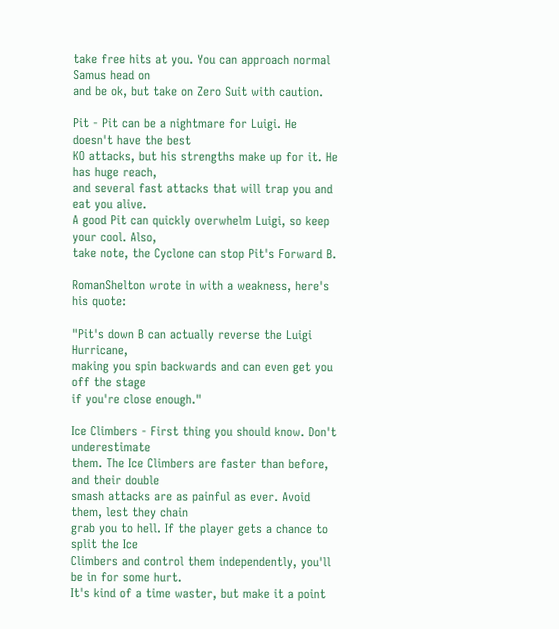take free hits at you. You can approach normal Samus head on
and be ok, but take on Zero Suit with caution.

Pit - Pit can be a nightmare for Luigi. He doesn't have the best
KO attacks, but his strengths make up for it. He has huge reach,
and several fast attacks that will trap you and eat you alive.
A good Pit can quickly overwhelm Luigi, so keep your cool. Also,
take note, the Cyclone can stop Pit's Forward B.

RomanShelton wrote in with a weakness, here's his quote:

"Pit's down B can actually reverse the Luigi Hurricane,
making you spin backwards and can even get you off the stage
if you're close enough."

Ice Climbers - First thing you should know. Don't underestimate
them. The Ice Climbers are faster than before, and their double
smash attacks are as painful as ever. Avoid them, lest they chain
grab you to hell. If the player gets a chance to split the Ice
Climbers and control them independently, you'll be in for some hurt.
It's kind of a time waster, but make it a point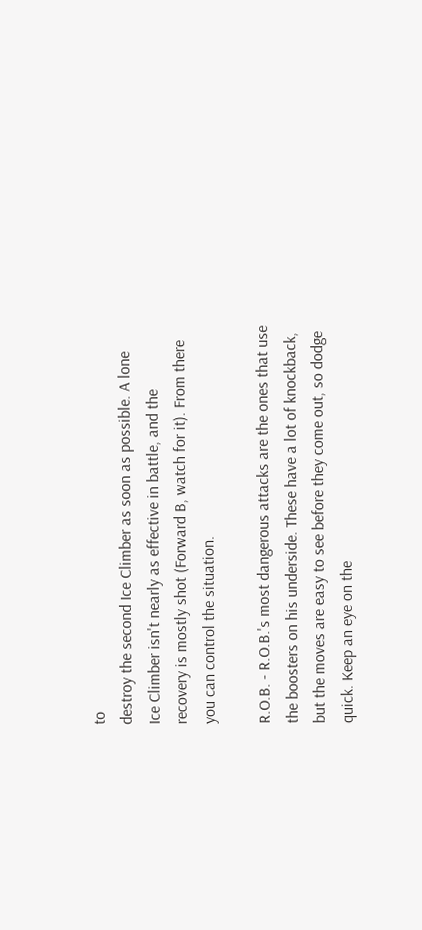to
destroy the second Ice Climber as soon as possible. A lone
Ice Climber isn't nearly as effective in battle, and the
recovery is mostly shot (Forward B, watch for it). From there
you can control the situation.

R.O.B. - R.O.B.'s most dangerous attacks are the ones that use
the boosters on his underside. These have a lot of knockback,
but the moves are easy to see before they come out, so dodge
quick. Keep an eye on the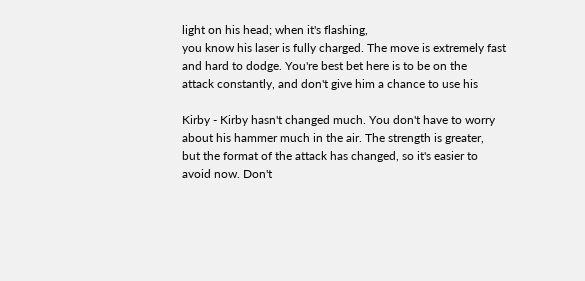light on his head; when it's flashing,
you know his laser is fully charged. The move is extremely fast
and hard to dodge. You're best bet here is to be on the
attack constantly, and don't give him a chance to use his

Kirby - Kirby hasn't changed much. You don't have to worry
about his hammer much in the air. The strength is greater,
but the format of the attack has changed, so it's easier to
avoid now. Don't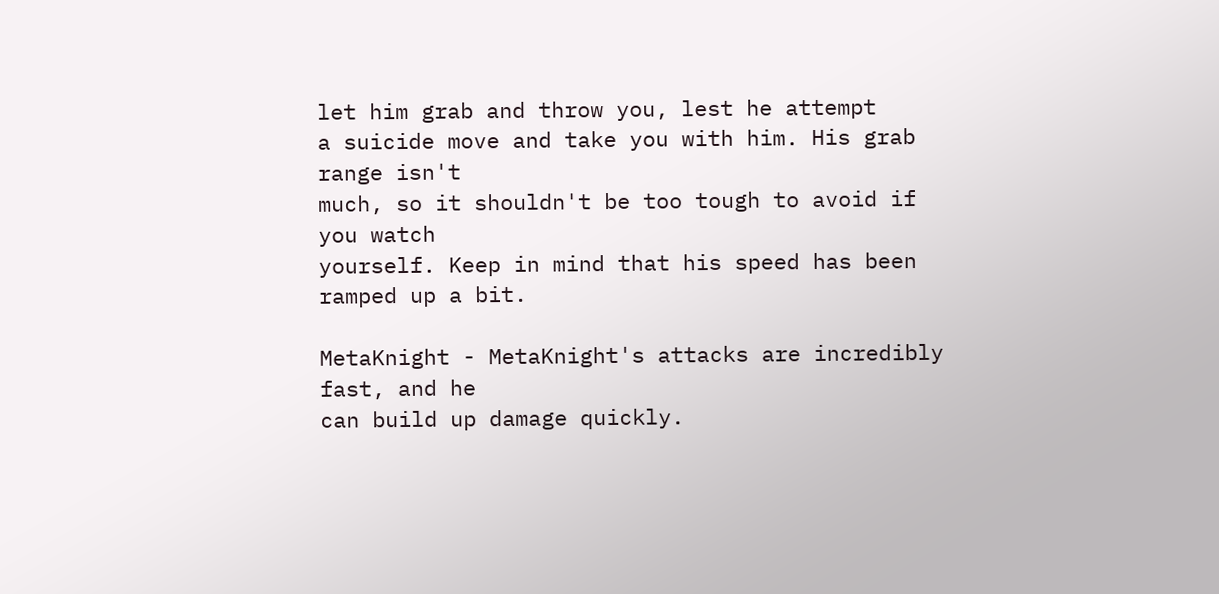let him grab and throw you, lest he attempt
a suicide move and take you with him. His grab range isn't
much, so it shouldn't be too tough to avoid if you watch
yourself. Keep in mind that his speed has been ramped up a bit.

MetaKnight - MetaKnight's attacks are incredibly fast, and he
can build up damage quickly.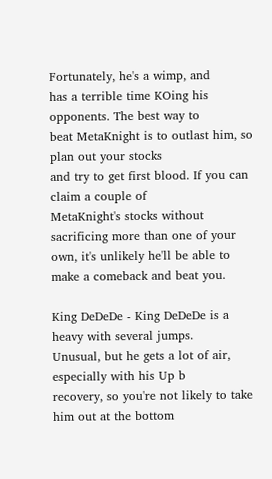Fortunately, he's a wimp, and
has a terrible time KOing his opponents. The best way to
beat MetaKnight is to outlast him, so plan out your stocks
and try to get first blood. If you can claim a couple of
MetaKnight's stocks without sacrificing more than one of your
own, it's unlikely he'll be able to make a comeback and beat you.

King DeDeDe - King DeDeDe is a heavy with several jumps.
Unusual, but he gets a lot of air, especially with his Up b
recovery, so you're not likely to take him out at the bottom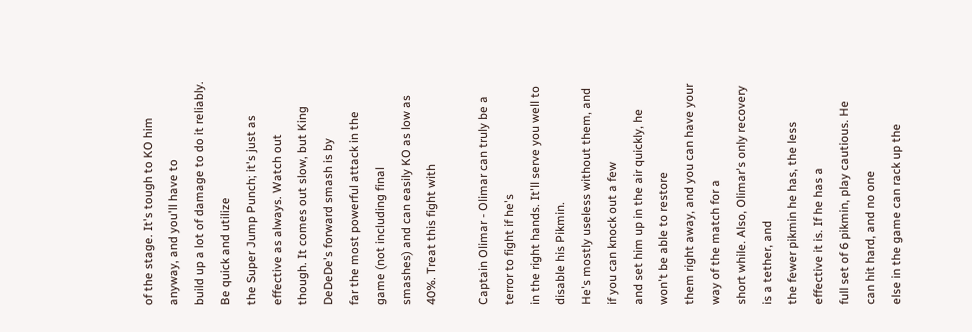of the stage. It's tough to KO him anyway, and you'll have to
build up a lot of damage to do it reliably. Be quick and utilize
the Super Jump Punch; it's just as effective as always. Watch out
though. It comes out slow, but King DeDeDe's forward smash is by
far the most powerful attack in the game (not including final
smashes) and can easily KO as low as 40%. Treat this fight with

Captain Olimar - Olimar can truly be a terror to fight if he's
in the right hands. It'll serve you well to disable his Pikmin.
He's mostly useless without them, and if you can knock out a few
and set him up in the air quickly, he won't be able to restore
them right away, and you can have your way of the match for a
short while. Also, Olimar's only recovery is a tether, and
the fewer pikmin he has, the less effective it is. If he has a
full set of 6 pikmin, play cautious. He can hit hard, and no one
else in the game can rack up the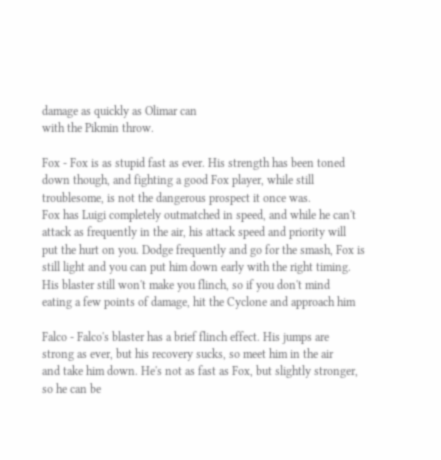damage as quickly as Olimar can
with the Pikmin throw.

Fox - Fox is as stupid fast as ever. His strength has been toned
down though, and fighting a good Fox player, while still
troublesome, is not the dangerous prospect it once was.
Fox has Luigi completely outmatched in speed, and while he can't
attack as frequently in the air, his attack speed and priority will
put the hurt on you. Dodge frequently and go for the smash, Fox is
still light and you can put him down early with the right timing.
His blaster still won't make you flinch, so if you don't mind
eating a few points of damage, hit the Cyclone and approach him

Falco - Falco's blaster has a brief flinch effect. His jumps are
strong as ever, but his recovery sucks, so meet him in the air
and take him down. He's not as fast as Fox, but slightly stronger,
so he can be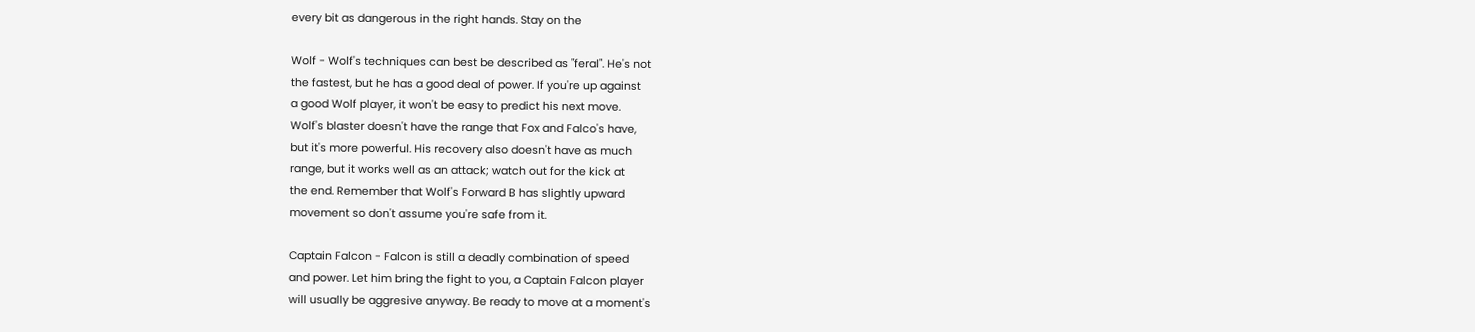every bit as dangerous in the right hands. Stay on the

Wolf - Wolf's techniques can best be described as "feral". He's not
the fastest, but he has a good deal of power. If you're up against
a good Wolf player, it won't be easy to predict his next move.
Wolf's blaster doesn't have the range that Fox and Falco's have,
but it's more powerful. His recovery also doesn't have as much
range, but it works well as an attack; watch out for the kick at
the end. Remember that Wolf's Forward B has slightly upward
movement so don't assume you're safe from it.

Captain Falcon - Falcon is still a deadly combination of speed
and power. Let him bring the fight to you, a Captain Falcon player
will usually be aggresive anyway. Be ready to move at a moment's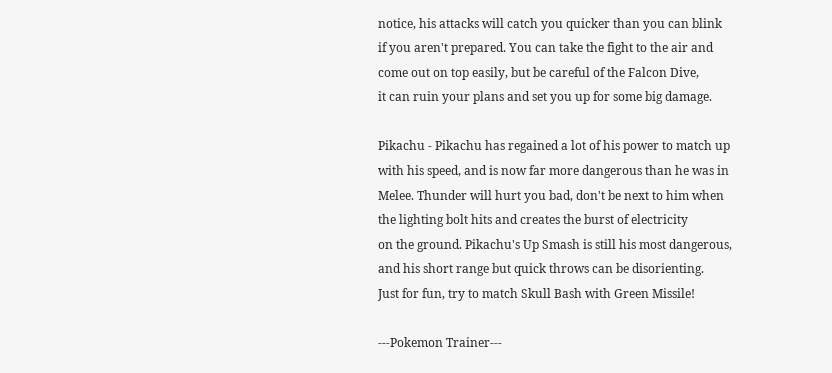notice, his attacks will catch you quicker than you can blink
if you aren't prepared. You can take the fight to the air and
come out on top easily, but be careful of the Falcon Dive,
it can ruin your plans and set you up for some big damage.

Pikachu - Pikachu has regained a lot of his power to match up
with his speed, and is now far more dangerous than he was in
Melee. Thunder will hurt you bad, don't be next to him when
the lighting bolt hits and creates the burst of electricity
on the ground. Pikachu's Up Smash is still his most dangerous,
and his short range but quick throws can be disorienting.
Just for fun, try to match Skull Bash with Green Missile!

---Pokemon Trainer---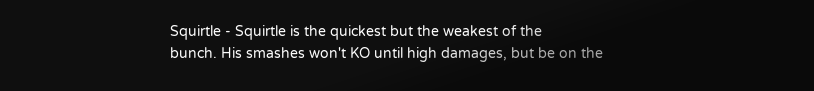Squirtle - Squirtle is the quickest but the weakest of the
bunch. His smashes won't KO until high damages, but be on the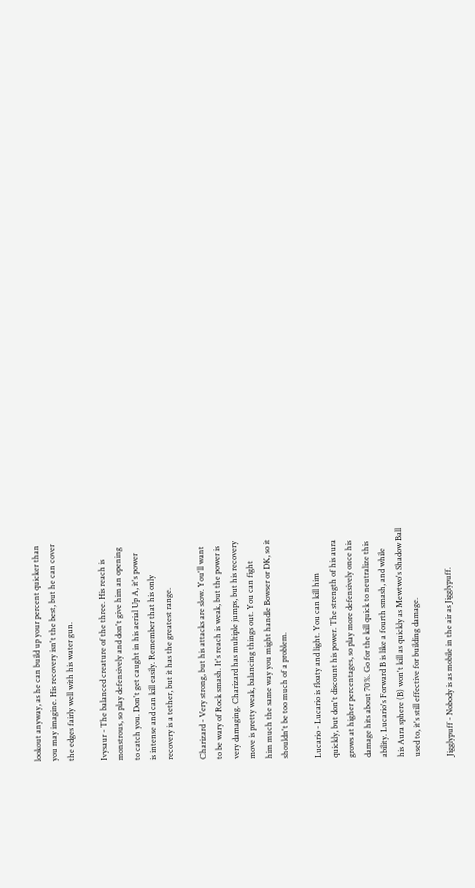lookout anyway, as he can build up your percent quicker than
you may imagine. His recovery isn't the best, but he can cover
the edges fairly well with his water gun.

Ivysaur - The balanced creature of the three. His reach is
monstrous, so play defensively and don't give him an opening
to catch you. Don't get caught in his aerial Up A, it's power
is intense and can kill easily. Remember that his only
recovery is a tether, but it has the greatest range.

Charizard - Very strong, but his attacks are slow. You'll want
to be wary of Rock smash. It's reach is weak, but the power is
very damaging. Charizard has multiple jumps, but his recovery
move is pretty weak, balancing things out. You can fight
him much the same way you might handle Bowser or DK, so it
shouldn't be too much of a problem.

Lucario - Lucario is floaty and light. You can kill him
quickly, but don't discount his power. The strength of his aura
grows at higher percentages, so play more defensively once his
damage hits about 70%. Go for the kill quick to neutralize this
ability. Lucario's Forward B is like a fourth smash, and while
his Aura sphere (B) won't kill as quickly as Mewtwo's Shadow Ball
used to, it's still effective for building damage.

Jigglypuff - Nobody is as mobile in the air as Jigglypuff.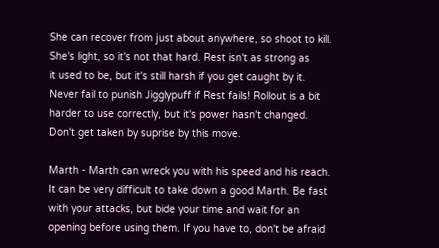She can recover from just about anywhere, so shoot to kill.
She's light, so it's not that hard. Rest isn't as strong as
it used to be, but it's still harsh if you get caught by it.
Never fail to punish Jigglypuff if Rest fails! Rollout is a bit
harder to use correctly, but it's power hasn't changed.
Don't get taken by suprise by this move.

Marth - Marth can wreck you with his speed and his reach.
It can be very difficult to take down a good Marth. Be fast
with your attacks, but bide your time and wait for an
opening before using them. If you have to, don't be afraid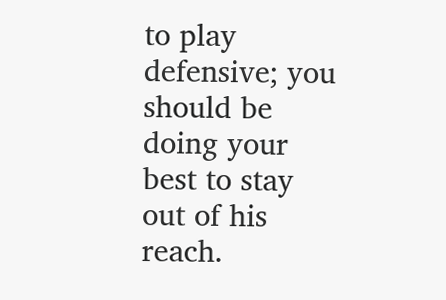to play defensive; you should be doing your best to stay
out of his reach.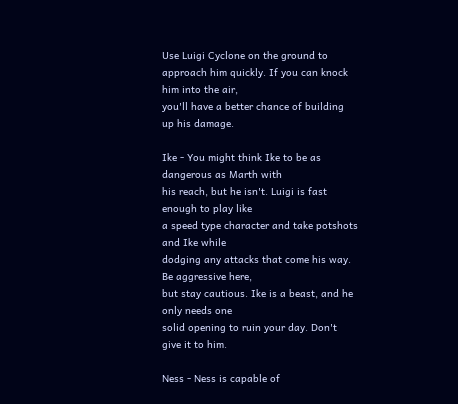Use Luigi Cyclone on the ground to
approach him quickly. If you can knock him into the air,
you'll have a better chance of building up his damage.

Ike - You might think Ike to be as dangerous as Marth with
his reach, but he isn't. Luigi is fast enough to play like
a speed type character and take potshots and Ike while
dodging any attacks that come his way. Be aggressive here,
but stay cautious. Ike is a beast, and he only needs one
solid opening to ruin your day. Don't give it to him.

Ness - Ness is capable of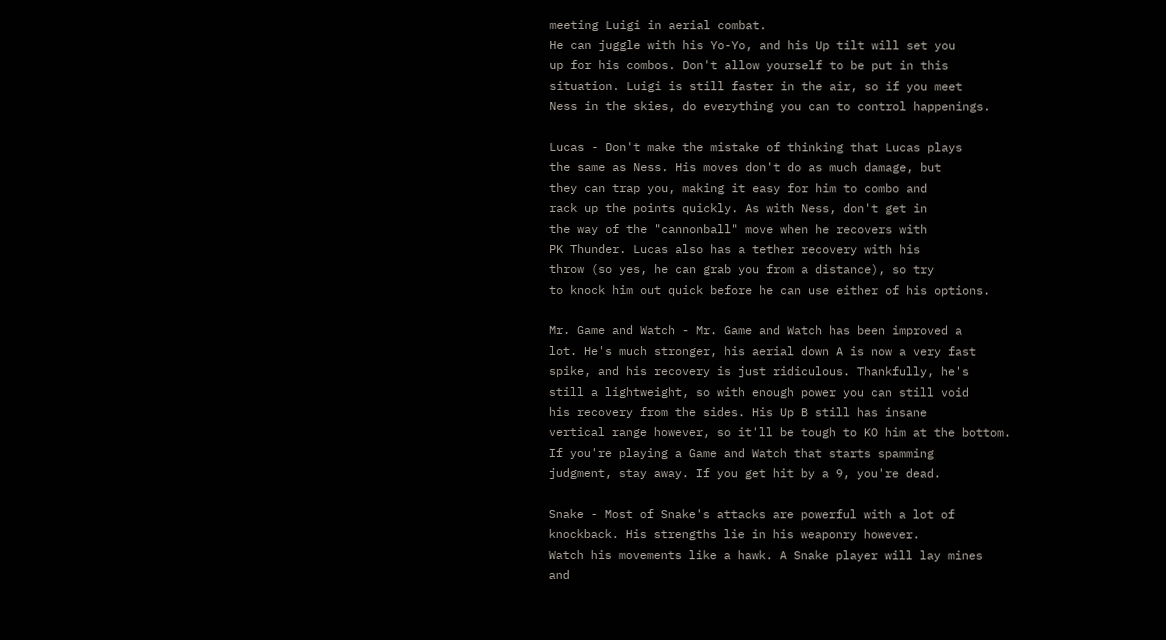meeting Luigi in aerial combat.
He can juggle with his Yo-Yo, and his Up tilt will set you
up for his combos. Don't allow yourself to be put in this
situation. Luigi is still faster in the air, so if you meet
Ness in the skies, do everything you can to control happenings.

Lucas - Don't make the mistake of thinking that Lucas plays
the same as Ness. His moves don't do as much damage, but
they can trap you, making it easy for him to combo and
rack up the points quickly. As with Ness, don't get in
the way of the "cannonball" move when he recovers with
PK Thunder. Lucas also has a tether recovery with his
throw (so yes, he can grab you from a distance), so try
to knock him out quick before he can use either of his options.

Mr. Game and Watch - Mr. Game and Watch has been improved a
lot. He's much stronger, his aerial down A is now a very fast
spike, and his recovery is just ridiculous. Thankfully, he's
still a lightweight, so with enough power you can still void
his recovery from the sides. His Up B still has insane
vertical range however, so it'll be tough to KO him at the bottom.
If you're playing a Game and Watch that starts spamming
judgment, stay away. If you get hit by a 9, you're dead.

Snake - Most of Snake's attacks are powerful with a lot of
knockback. His strengths lie in his weaponry however.
Watch his movements like a hawk. A Snake player will lay mines
and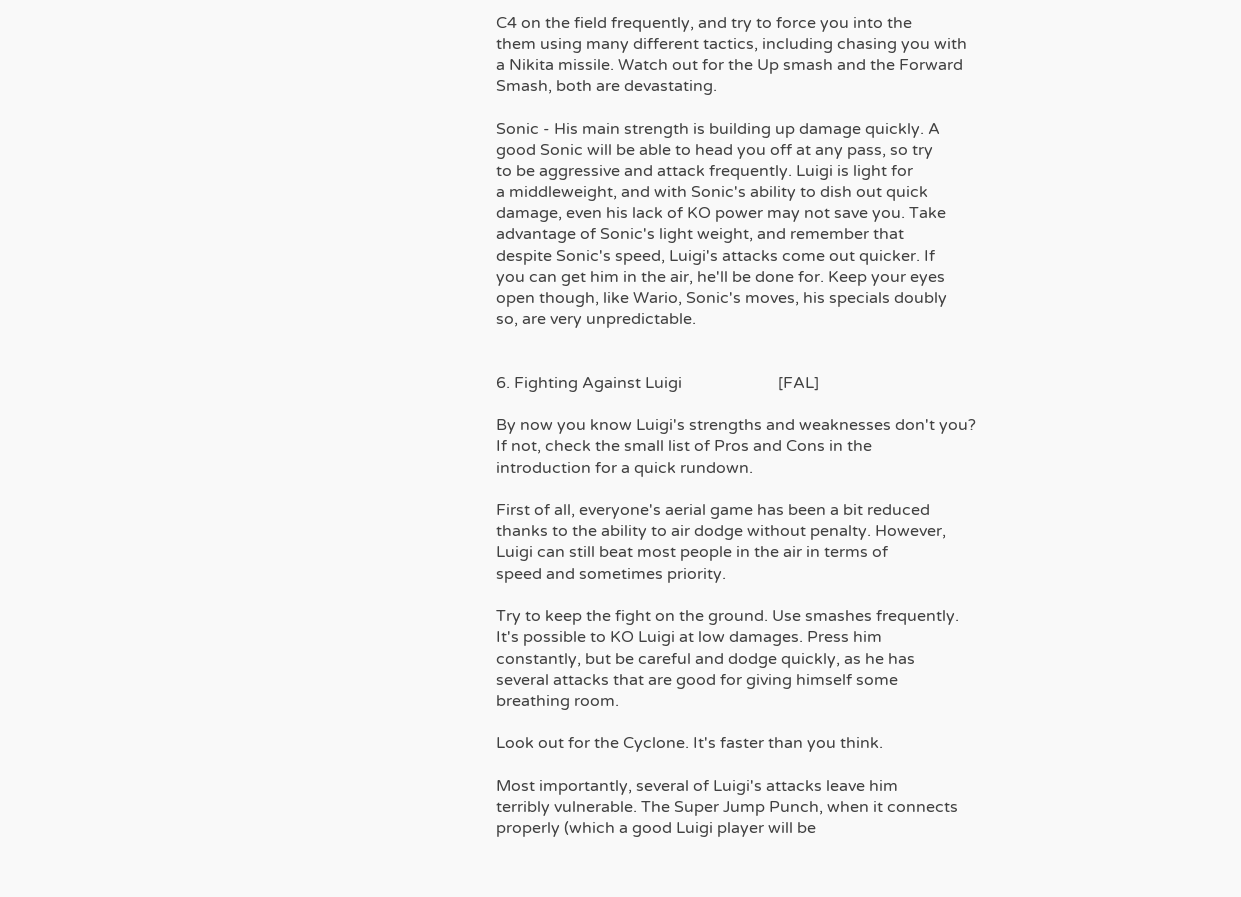C4 on the field frequently, and try to force you into the
them using many different tactics, including chasing you with
a Nikita missile. Watch out for the Up smash and the Forward
Smash, both are devastating.

Sonic - His main strength is building up damage quickly. A
good Sonic will be able to head you off at any pass, so try
to be aggressive and attack frequently. Luigi is light for
a middleweight, and with Sonic's ability to dish out quick
damage, even his lack of KO power may not save you. Take
advantage of Sonic's light weight, and remember that
despite Sonic's speed, Luigi's attacks come out quicker. If
you can get him in the air, he'll be done for. Keep your eyes
open though, like Wario, Sonic's moves, his specials doubly
so, are very unpredictable.


6. Fighting Against Luigi                        [FAL]

By now you know Luigi's strengths and weaknesses don't you?
If not, check the small list of Pros and Cons in the
introduction for a quick rundown.

First of all, everyone's aerial game has been a bit reduced
thanks to the ability to air dodge without penalty. However,
Luigi can still beat most people in the air in terms of
speed and sometimes priority.

Try to keep the fight on the ground. Use smashes frequently.
It's possible to KO Luigi at low damages. Press him
constantly, but be careful and dodge quickly, as he has
several attacks that are good for giving himself some
breathing room.

Look out for the Cyclone. It's faster than you think.

Most importantly, several of Luigi's attacks leave him
terribly vulnerable. The Super Jump Punch, when it connects
properly (which a good Luigi player will be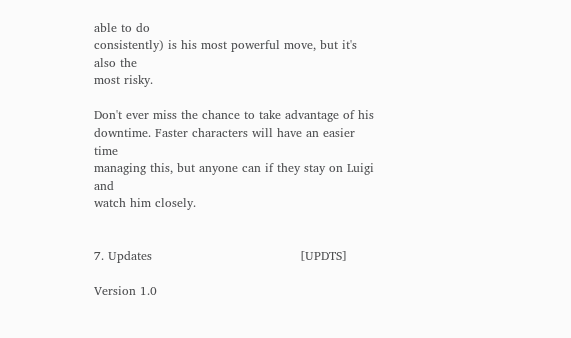able to do
consistently) is his most powerful move, but it's also the
most risky.

Don't ever miss the chance to take advantage of his
downtime. Faster characters will have an easier time
managing this, but anyone can if they stay on Luigi and
watch him closely.


7. Updates                                     [UPDTS]

Version 1.0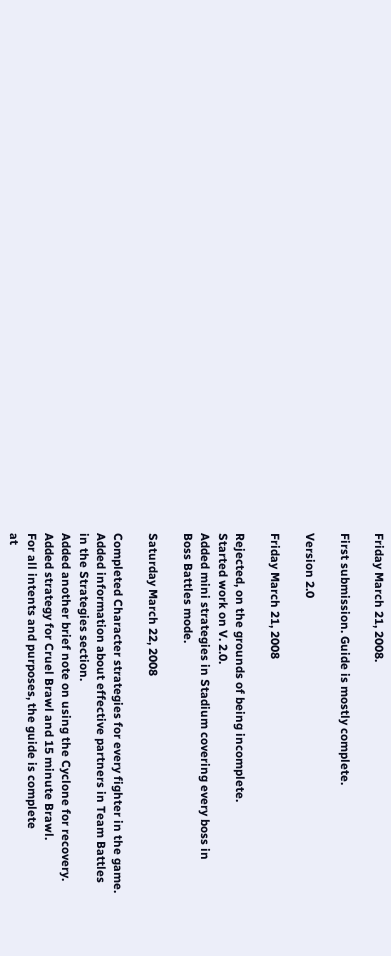Friday March 21, 2008.

First submission. Guide is mostly complete.

Version 2.0

Friday March 21, 2008

Rejected, on the grounds of being incomplete.
Started work on V. 2.0.
Added mini strategies in Stadium covering every boss in
Boss Battles mode.

Saturday March 22, 2008

Completed Character strategies for every fighter in the game.
Added information about effective partners in Team Battles
in the Strategies section.
Added another brief note on using the Cyclone for recovery.
Added strategy for Cruel Brawl and 15 minute Brawl.
For all intents and purposes, the guide is complete
at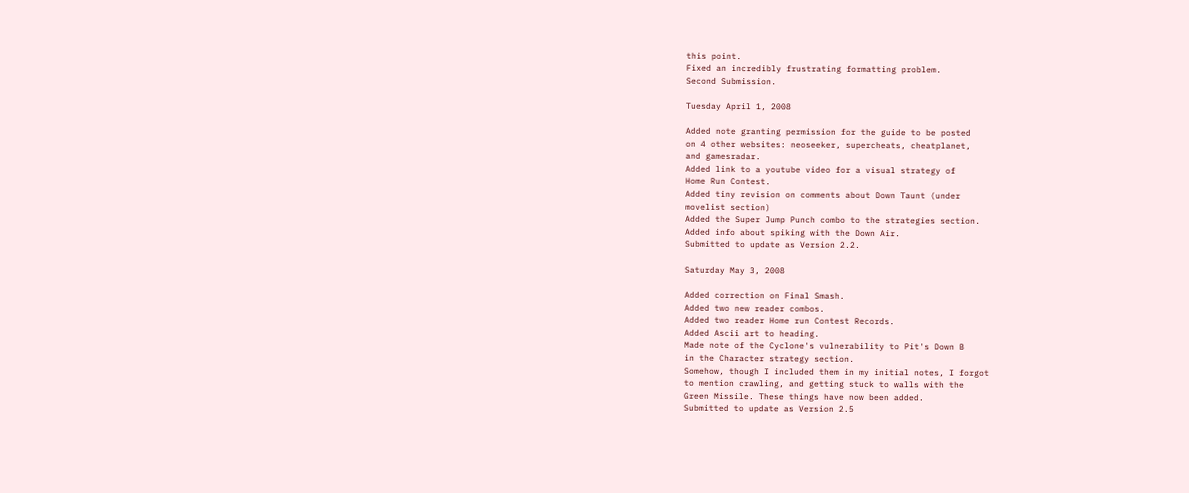this point.
Fixed an incredibly frustrating formatting problem.
Second Submission.

Tuesday April 1, 2008

Added note granting permission for the guide to be posted
on 4 other websites: neoseeker, supercheats, cheatplanet,
and gamesradar.
Added link to a youtube video for a visual strategy of
Home Run Contest.
Added tiny revision on comments about Down Taunt (under
movelist section)
Added the Super Jump Punch combo to the strategies section.
Added info about spiking with the Down Air.
Submitted to update as Version 2.2.

Saturday May 3, 2008

Added correction on Final Smash.
Added two new reader combos.
Added two reader Home run Contest Records.
Added Ascii art to heading.
Made note of the Cyclone's vulnerability to Pit's Down B
in the Character strategy section.
Somehow, though I included them in my initial notes, I forgot
to mention crawling, and getting stuck to walls with the
Green Missile. These things have now been added.
Submitted to update as Version 2.5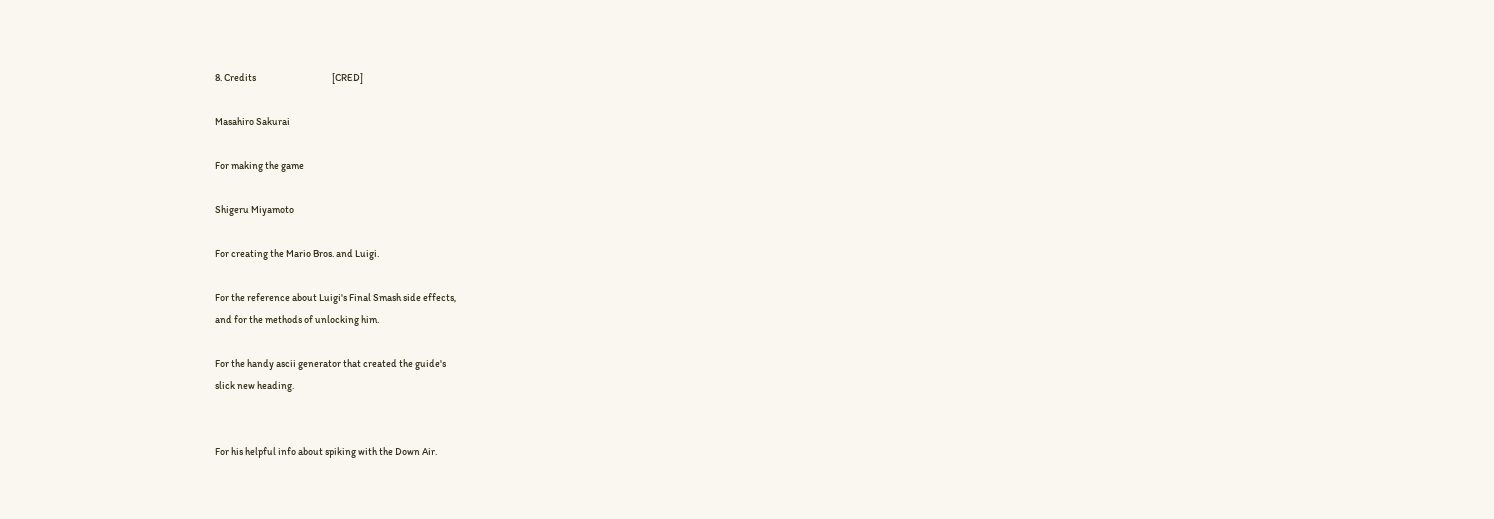8. Credits                                      [CRED]

Masahiro Sakurai

For making the game

Shigeru Miyamoto

For creating the Mario Bros. and Luigi.

For the reference about Luigi's Final Smash side effects,
and for the methods of unlocking him.

For the handy ascii generator that created the guide's
slick new heading.


For his helpful info about spiking with the Down Air.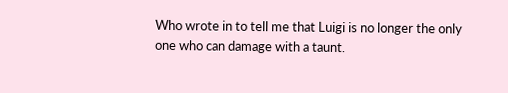Who wrote in to tell me that Luigi is no longer the only
one who can damage with a taunt.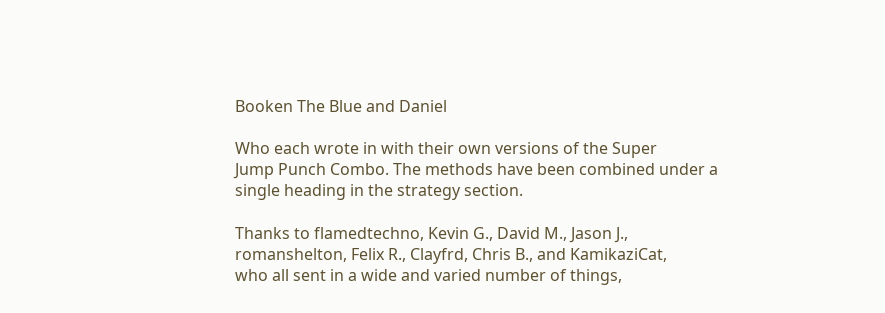Booken The Blue and Daniel

Who each wrote in with their own versions of the Super
Jump Punch Combo. The methods have been combined under a
single heading in the strategy section.

Thanks to flamedtechno, Kevin G., David M., Jason J.,
romanshelton, Felix R., Clayfrd, Chris B., and KamikaziCat,
who all sent in a wide and varied number of things,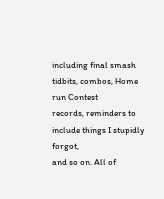including final smash tidbits, combos, Home run Contest
records, reminders to include things I stupidly forgot,
and so on. All of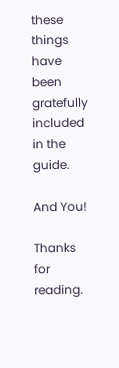these things have been gratefully
included in the guide.

And You!

Thanks for reading.